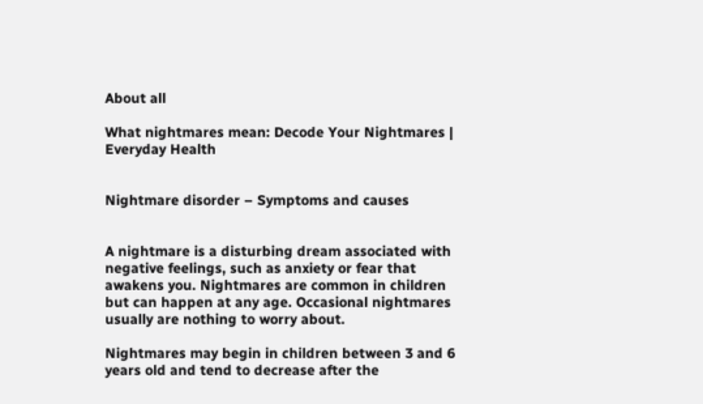About all

What nightmares mean: Decode Your Nightmares | Everyday Health


Nightmare disorder – Symptoms and causes


A nightmare is a disturbing dream associated with negative feelings, such as anxiety or fear that awakens you. Nightmares are common in children but can happen at any age. Occasional nightmares usually are nothing to worry about.

Nightmares may begin in children between 3 and 6 years old and tend to decrease after the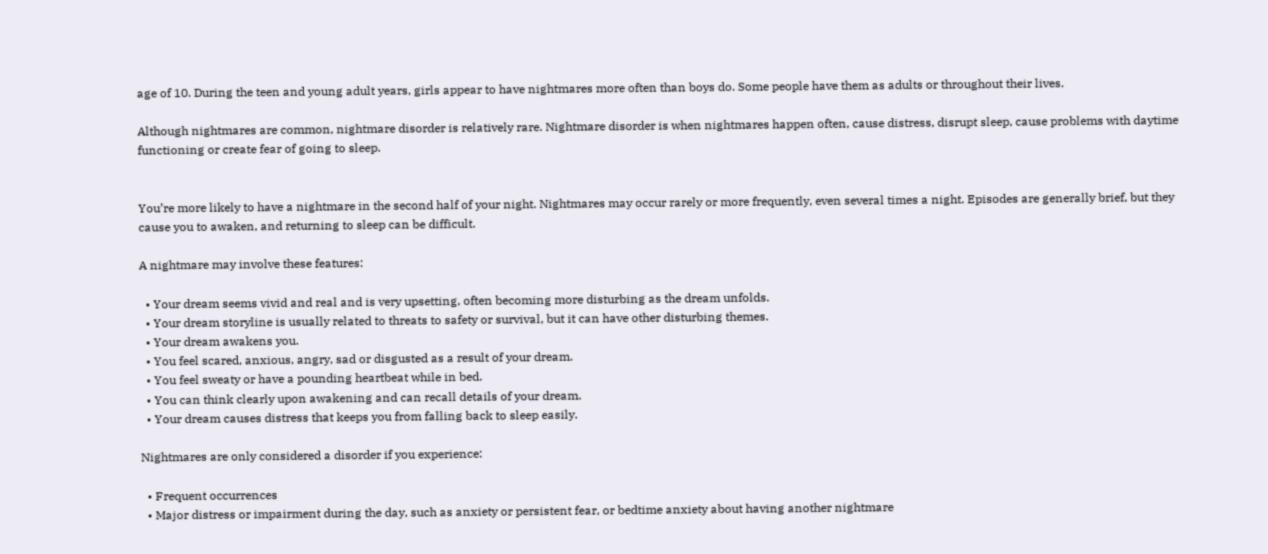age of 10. During the teen and young adult years, girls appear to have nightmares more often than boys do. Some people have them as adults or throughout their lives.

Although nightmares are common, nightmare disorder is relatively rare. Nightmare disorder is when nightmares happen often, cause distress, disrupt sleep, cause problems with daytime functioning or create fear of going to sleep.


You’re more likely to have a nightmare in the second half of your night. Nightmares may occur rarely or more frequently, even several times a night. Episodes are generally brief, but they cause you to awaken, and returning to sleep can be difficult.

A nightmare may involve these features:

  • Your dream seems vivid and real and is very upsetting, often becoming more disturbing as the dream unfolds.
  • Your dream storyline is usually related to threats to safety or survival, but it can have other disturbing themes.
  • Your dream awakens you.
  • You feel scared, anxious, angry, sad or disgusted as a result of your dream.
  • You feel sweaty or have a pounding heartbeat while in bed.
  • You can think clearly upon awakening and can recall details of your dream.
  • Your dream causes distress that keeps you from falling back to sleep easily.

Nightmares are only considered a disorder if you experience:

  • Frequent occurrences
  • Major distress or impairment during the day, such as anxiety or persistent fear, or bedtime anxiety about having another nightmare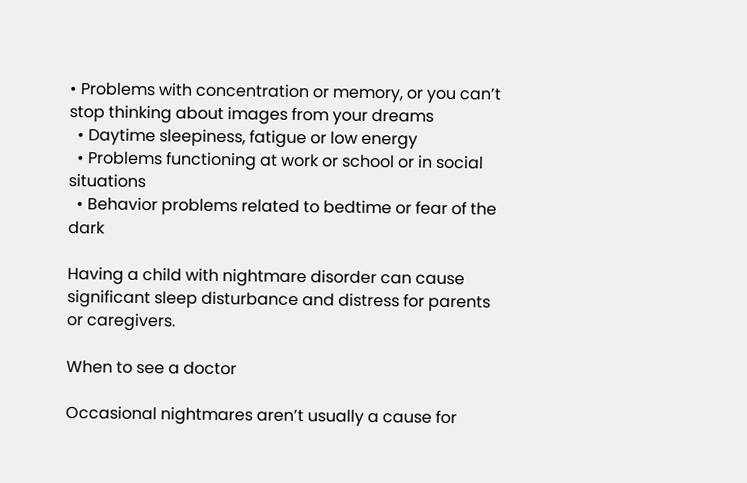• Problems with concentration or memory, or you can’t stop thinking about images from your dreams
  • Daytime sleepiness, fatigue or low energy
  • Problems functioning at work or school or in social situations
  • Behavior problems related to bedtime or fear of the dark

Having a child with nightmare disorder can cause significant sleep disturbance and distress for parents or caregivers.

When to see a doctor

Occasional nightmares aren’t usually a cause for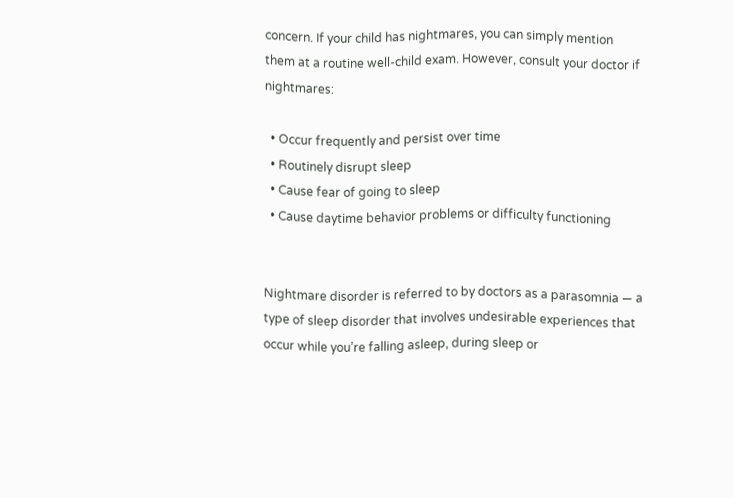concern. If your child has nightmares, you can simply mention them at a routine well-child exam. However, consult your doctor if nightmares:

  • Occur frequently and persist over time
  • Routinely disrupt sleep
  • Cause fear of going to sleep
  • Cause daytime behavior problems or difficulty functioning


Nightmare disorder is referred to by doctors as a parasomnia — a type of sleep disorder that involves undesirable experiences that occur while you’re falling asleep, during sleep or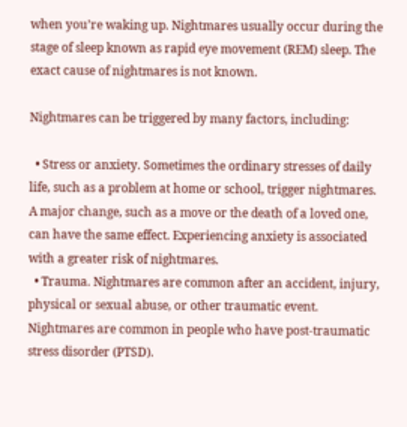when you’re waking up. Nightmares usually occur during the stage of sleep known as rapid eye movement (REM) sleep. The exact cause of nightmares is not known.

Nightmares can be triggered by many factors, including:

  • Stress or anxiety. Sometimes the ordinary stresses of daily life, such as a problem at home or school, trigger nightmares. A major change, such as a move or the death of a loved one, can have the same effect. Experiencing anxiety is associated with a greater risk of nightmares.
  • Trauma. Nightmares are common after an accident, injury, physical or sexual abuse, or other traumatic event. Nightmares are common in people who have post-traumatic stress disorder (PTSD).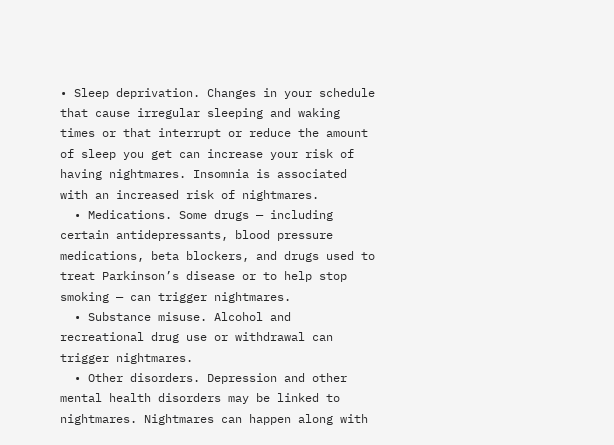• Sleep deprivation. Changes in your schedule that cause irregular sleeping and waking times or that interrupt or reduce the amount of sleep you get can increase your risk of having nightmares. Insomnia is associated with an increased risk of nightmares.
  • Medications. Some drugs — including certain antidepressants, blood pressure medications, beta blockers, and drugs used to treat Parkinson’s disease or to help stop smoking — can trigger nightmares.
  • Substance misuse. Alcohol and recreational drug use or withdrawal can trigger nightmares.
  • Other disorders. Depression and other mental health disorders may be linked to nightmares. Nightmares can happen along with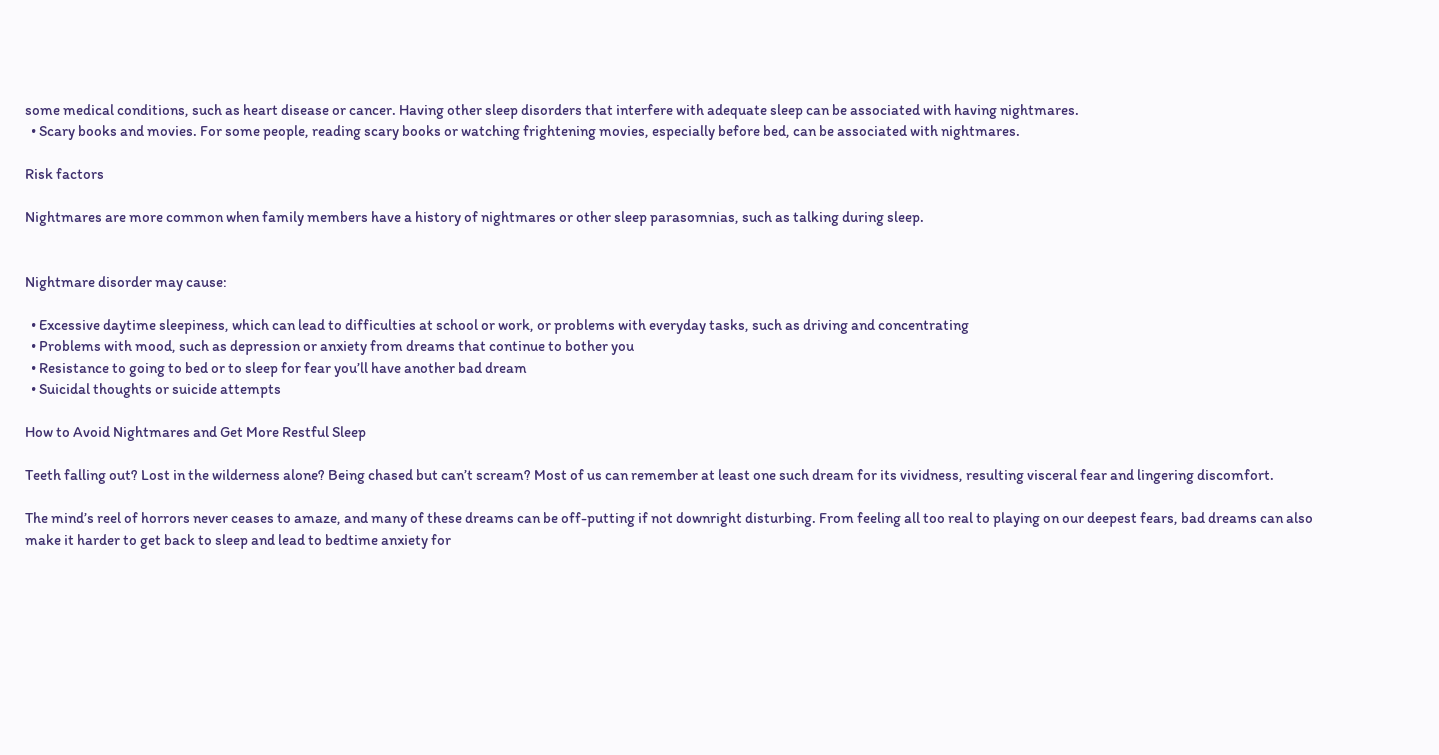some medical conditions, such as heart disease or cancer. Having other sleep disorders that interfere with adequate sleep can be associated with having nightmares.
  • Scary books and movies. For some people, reading scary books or watching frightening movies, especially before bed, can be associated with nightmares.

Risk factors

Nightmares are more common when family members have a history of nightmares or other sleep parasomnias, such as talking during sleep.


Nightmare disorder may cause:

  • Excessive daytime sleepiness, which can lead to difficulties at school or work, or problems with everyday tasks, such as driving and concentrating
  • Problems with mood, such as depression or anxiety from dreams that continue to bother you
  • Resistance to going to bed or to sleep for fear you’ll have another bad dream
  • Suicidal thoughts or suicide attempts

How to Avoid Nightmares and Get More Restful Sleep

Teeth falling out? Lost in the wilderness alone? Being chased but can’t scream? Most of us can remember at least one such dream for its vividness, resulting visceral fear and lingering discomfort.

The mind’s reel of horrors never ceases to amaze, and many of these dreams can be off-putting if not downright disturbing. From feeling all too real to playing on our deepest fears, bad dreams can also make it harder to get back to sleep and lead to bedtime anxiety for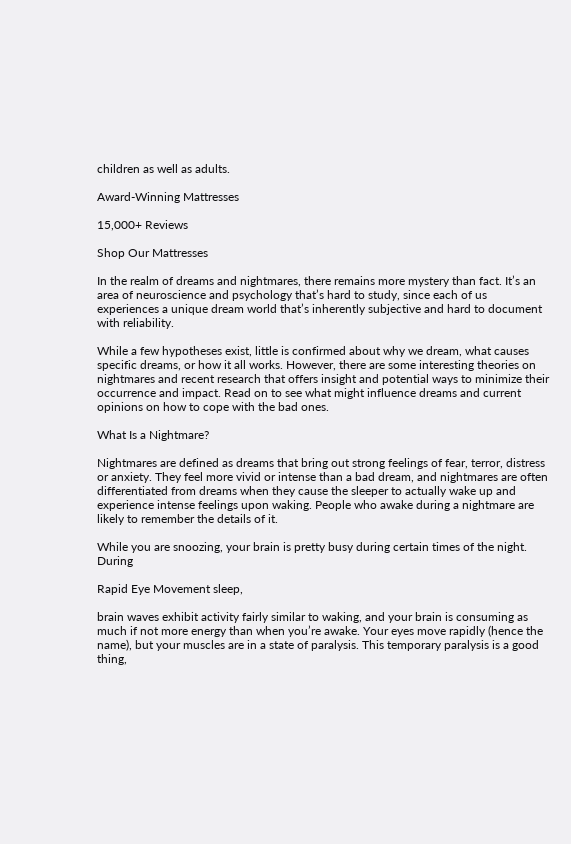children as well as adults.

Award-Winning Mattresses

15,000+ Reviews

Shop Our Mattresses

In the realm of dreams and nightmares, there remains more mystery than fact. It’s an area of neuroscience and psychology that’s hard to study, since each of us experiences a unique dream world that’s inherently subjective and hard to document with reliability.

While a few hypotheses exist, little is confirmed about why we dream, what causes specific dreams, or how it all works. However, there are some interesting theories on nightmares and recent research that offers insight and potential ways to minimize their occurrence and impact. Read on to see what might influence dreams and current opinions on how to cope with the bad ones.

What Is a Nightmare?

Nightmares are defined as dreams that bring out strong feelings of fear, terror, distress or anxiety. They feel more vivid or intense than a bad dream, and nightmares are often differentiated from dreams when they cause the sleeper to actually wake up and experience intense feelings upon waking. People who awake during a nightmare are likely to remember the details of it.

While you are snoozing, your brain is pretty busy during certain times of the night. During

Rapid Eye Movement sleep,

brain waves exhibit activity fairly similar to waking, and your brain is consuming as much if not more energy than when you’re awake. Your eyes move rapidly (hence the name), but your muscles are in a state of paralysis. This temporary paralysis is a good thing,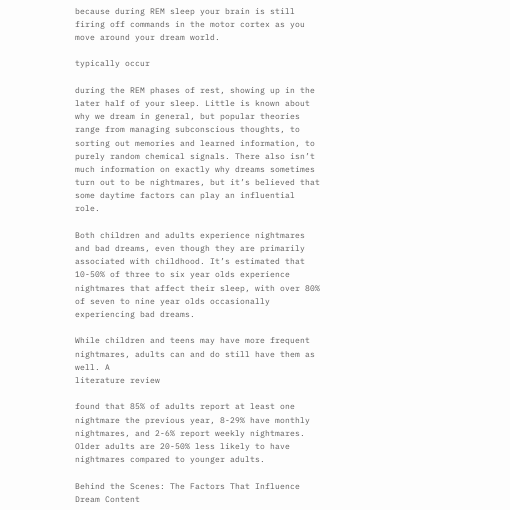because during REM sleep your brain is still firing off commands in the motor cortex as you move around your dream world.

typically occur

during the REM phases of rest, showing up in the later half of your sleep. Little is known about why we dream in general, but popular theories range from managing subconscious thoughts, to sorting out memories and learned information, to purely random chemical signals. There also isn’t much information on exactly why dreams sometimes turn out to be nightmares, but it’s believed that some daytime factors can play an influential role.

Both children and adults experience nightmares and bad dreams, even though they are primarily associated with childhood. It’s estimated that 10-50% of three to six year olds experience nightmares that affect their sleep, with over 80% of seven to nine year olds occasionally experiencing bad dreams.

While children and teens may have more frequent nightmares, adults can and do still have them as well. A
literature review

found that 85% of adults report at least one nightmare the previous year, 8-29% have monthly nightmares, and 2-6% report weekly nightmares. Older adults are 20-50% less likely to have nightmares compared to younger adults.

Behind the Scenes: The Factors That Influence Dream Content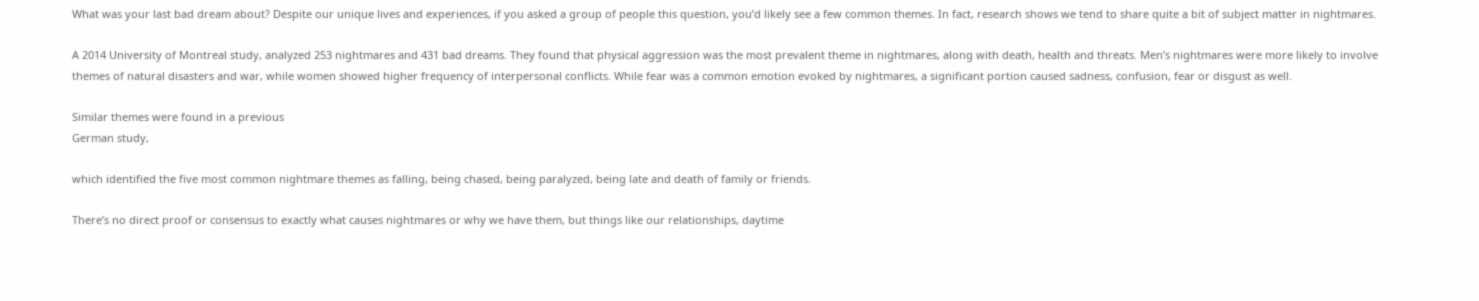What was your last bad dream about? Despite our unique lives and experiences, if you asked a group of people this question, you’d likely see a few common themes. In fact, research shows we tend to share quite a bit of subject matter in nightmares.

A 2014 University of Montreal study, analyzed 253 nightmares and 431 bad dreams. They found that physical aggression was the most prevalent theme in nightmares, along with death, health and threats. Men’s nightmares were more likely to involve themes of natural disasters and war, while women showed higher frequency of interpersonal conflicts. While fear was a common emotion evoked by nightmares, a significant portion caused sadness, confusion, fear or disgust as well.

Similar themes were found in a previous
German study,

which identified the five most common nightmare themes as falling, being chased, being paralyzed, being late and death of family or friends.

There’s no direct proof or consensus to exactly what causes nightmares or why we have them, but things like our relationships, daytime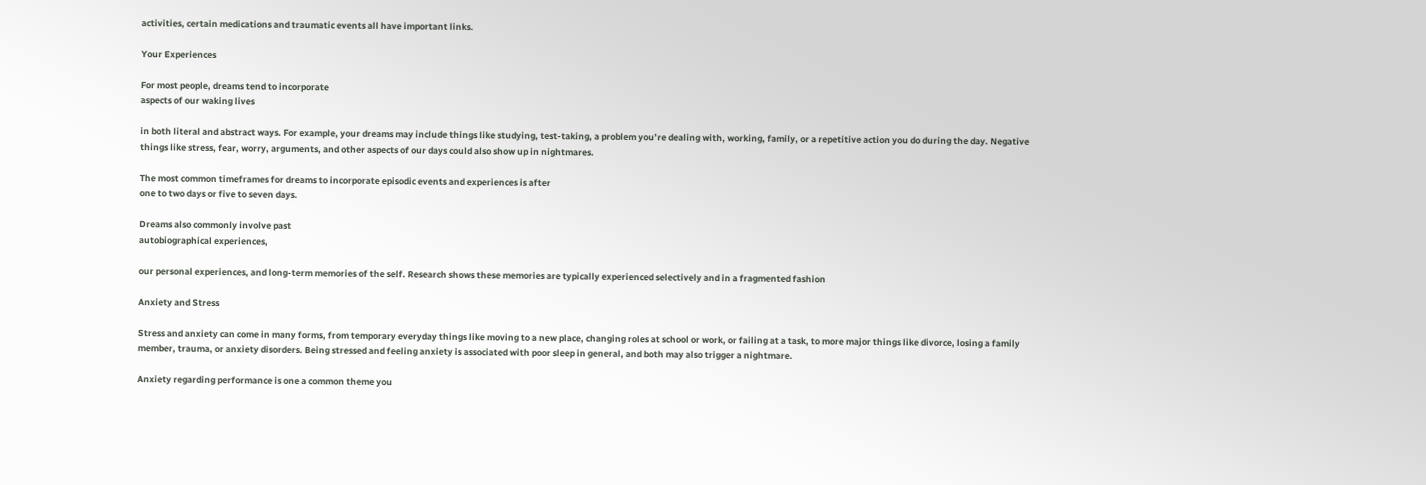activities, certain medications and traumatic events all have important links.

Your Experiences

For most people, dreams tend to incorporate
aspects of our waking lives

in both literal and abstract ways. For example, your dreams may include things like studying, test-taking, a problem you’re dealing with, working, family, or a repetitive action you do during the day. Negative things like stress, fear, worry, arguments, and other aspects of our days could also show up in nightmares.

The most common timeframes for dreams to incorporate episodic events and experiences is after
one to two days or five to seven days.

Dreams also commonly involve past
autobiographical experiences,

our personal experiences, and long-term memories of the self. Research shows these memories are typically experienced selectively and in a fragmented fashion

Anxiety and Stress

Stress and anxiety can come in many forms, from temporary everyday things like moving to a new place, changing roles at school or work, or failing at a task, to more major things like divorce, losing a family member, trauma, or anxiety disorders. Being stressed and feeling anxiety is associated with poor sleep in general, and both may also trigger a nightmare.

Anxiety regarding performance is one a common theme you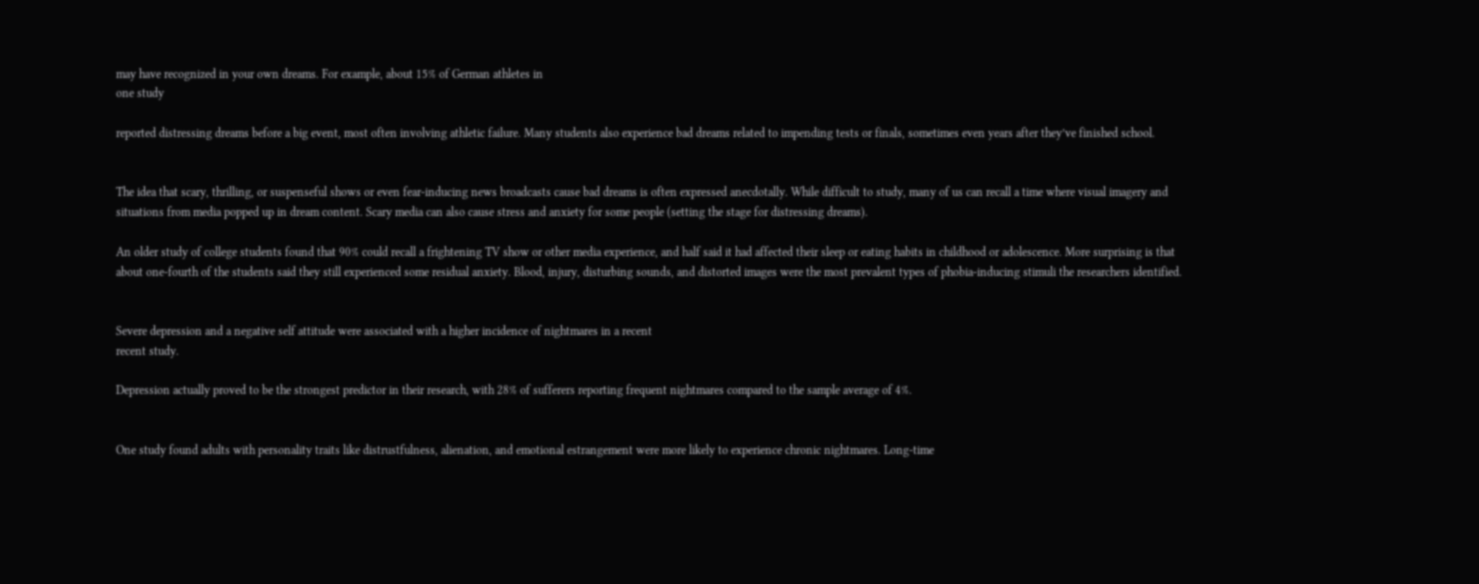may have recognized in your own dreams. For example, about 15% of German athletes in
one study

reported distressing dreams before a big event, most often involving athletic failure. Many students also experience bad dreams related to impending tests or finals, sometimes even years after they’ve finished school.


The idea that scary, thrilling, or suspenseful shows or even fear-inducing news broadcasts cause bad dreams is often expressed anecdotally. While difficult to study, many of us can recall a time where visual imagery and situations from media popped up in dream content. Scary media can also cause stress and anxiety for some people (setting the stage for distressing dreams).

An older study of college students found that 90% could recall a frightening TV show or other media experience, and half said it had affected their sleep or eating habits in childhood or adolescence. More surprising is that about one-fourth of the students said they still experienced some residual anxiety. Blood, injury, disturbing sounds, and distorted images were the most prevalent types of phobia-inducing stimuli the researchers identified.


Severe depression and a negative self attitude were associated with a higher incidence of nightmares in a recent
recent study.

Depression actually proved to be the strongest predictor in their research, with 28% of sufferers reporting frequent nightmares compared to the sample average of 4%.


One study found adults with personality traits like distrustfulness, alienation, and emotional estrangement were more likely to experience chronic nightmares. Long-time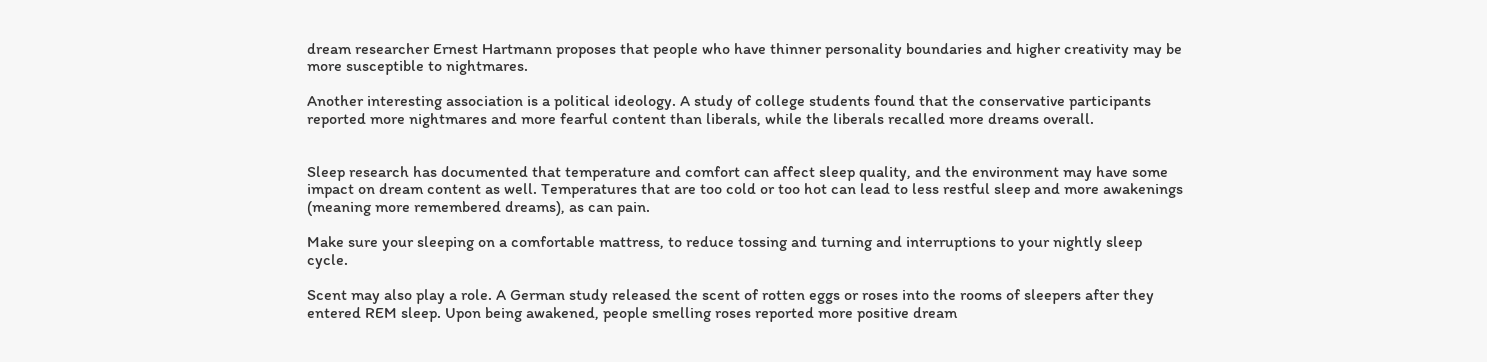dream researcher Ernest Hartmann proposes that people who have thinner personality boundaries and higher creativity may be more susceptible to nightmares.

Another interesting association is a political ideology. A study of college students found that the conservative participants reported more nightmares and more fearful content than liberals, while the liberals recalled more dreams overall.


Sleep research has documented that temperature and comfort can affect sleep quality, and the environment may have some impact on dream content as well. Temperatures that are too cold or too hot can lead to less restful sleep and more awakenings (meaning more remembered dreams), as can pain.

Make sure your sleeping on a comfortable mattress, to reduce tossing and turning and interruptions to your nightly sleep cycle.

Scent may also play a role. A German study released the scent of rotten eggs or roses into the rooms of sleepers after they entered REM sleep. Upon being awakened, people smelling roses reported more positive dream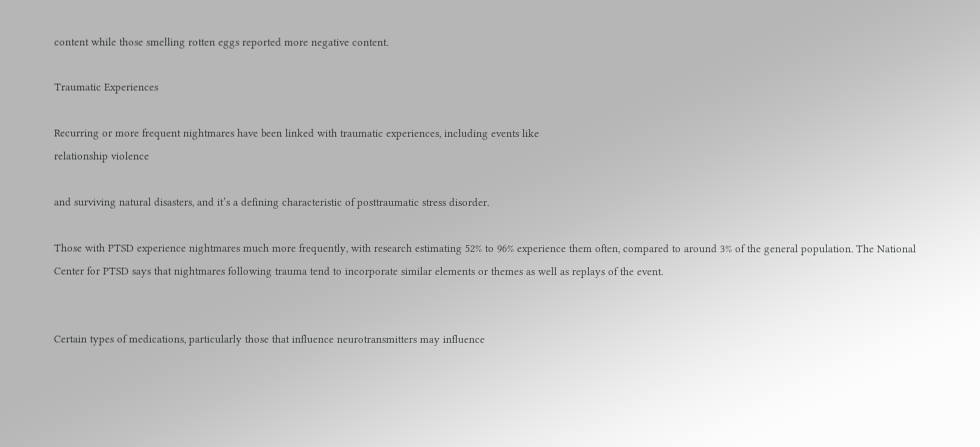content while those smelling rotten eggs reported more negative content.

Traumatic Experiences

Recurring or more frequent nightmares have been linked with traumatic experiences, including events like
relationship violence

and surviving natural disasters, and it’s a defining characteristic of posttraumatic stress disorder.

Those with PTSD experience nightmares much more frequently, with research estimating 52% to 96% experience them often, compared to around 3% of the general population. The National Center for PTSD says that nightmares following trauma tend to incorporate similar elements or themes as well as replays of the event.


Certain types of medications, particularly those that influence neurotransmitters may influence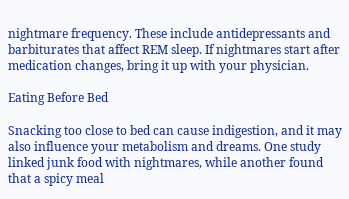nightmare frequency. These include antidepressants and barbiturates that affect REM sleep. If nightmares start after medication changes, bring it up with your physician.

Eating Before Bed

Snacking too close to bed can cause indigestion, and it may also influence your metabolism and dreams. One study linked junk food with nightmares, while another found that a spicy meal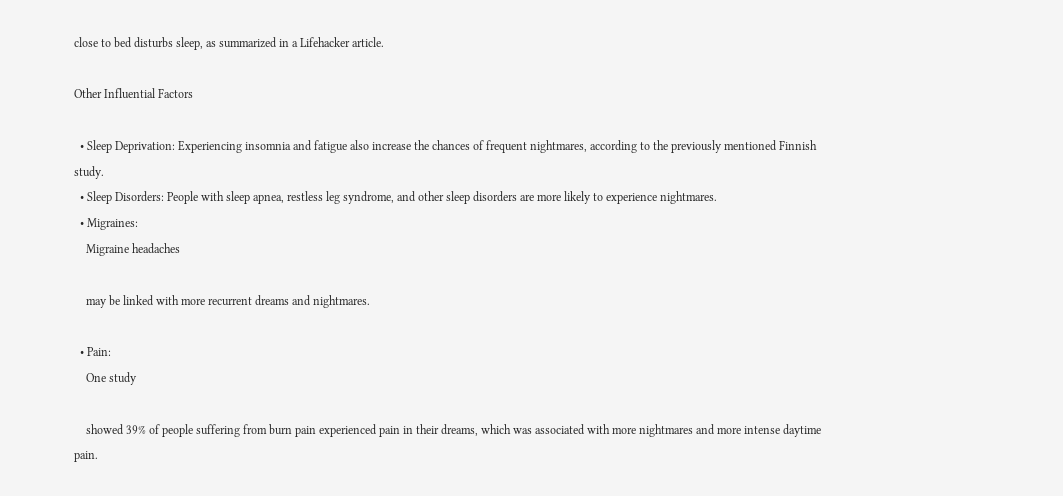close to bed disturbs sleep, as summarized in a Lifehacker article.

Other Influential Factors

  • Sleep Deprivation: Experiencing insomnia and fatigue also increase the chances of frequent nightmares, according to the previously mentioned Finnish study.
  • Sleep Disorders: People with sleep apnea, restless leg syndrome, and other sleep disorders are more likely to experience nightmares.
  • Migraines:
    Migraine headaches

    may be linked with more recurrent dreams and nightmares.

  • Pain:
    One study

    showed 39% of people suffering from burn pain experienced pain in their dreams, which was associated with more nightmares and more intense daytime pain.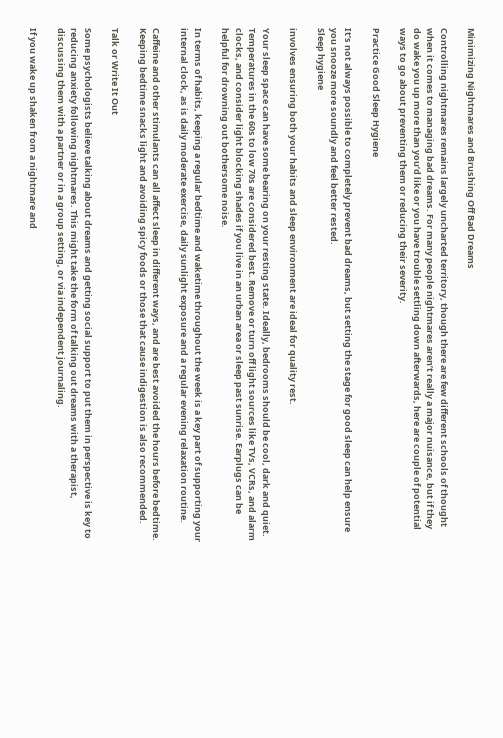Minimizing Nightmares and Brushing Off Bad Dreams

Controlling nightmares remains largely uncharted territory, though there are few different schools of thought when it comes to managing bad dreams. For many people nightmares aren’t really a major nuisance, but if they do wake you up more than you’d like or you have trouble settling down afterwards, here are couple of potential ways to go about preventing them or reducing their severity.

Practice Good Sleep Hygiene

It’s not always possible to completely prevent bad dreams, but setting the stage for good sleep can help ensure you snooze more soundly and feel better rested.
Sleep hygiene

involves ensuring both your habits and sleep environment are ideal for quality rest.

Your sleep space can have some bearing on your resting state. Ideally, bedrooms should be cool, dark and quiet. Temperatures in the 60s to low 70s are considered best. Remove or turn off light sources like TVs, VCRs, and alarm clocks, and consider light blocking shades if you live in an urban area or sleep past sunrise. Earplugs can be helpful for drowning out bothersome noise.

In terms of habits, keeping a regular bedtime and waketime throughout the week is a key part of supporting your internal clock, as is daily moderate exercise, daily sunlight exposure and a regular evening relaxation routine.

Caffeine and other stimulants can all affect sleep in different ways, and are best avoided the hours before bedtime. Keeping bedtime snacks light and avoiding spicy foods or those that cause indigestion is also recommended.

Talk or Write It Out

Some psychologists believe talking about dreams and getting social support to put them in perspective is key to reducing anxiety following nightmares. This might take the form of talking out dreams with a therapist, discussing them with a partner or in a group setting, or via independent journaling.

If you wake up shaken from a nightmare and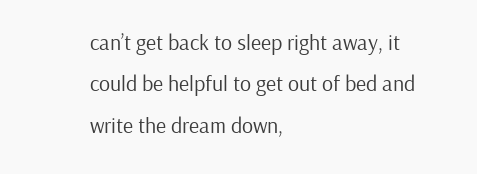can’t get back to sleep right away, it could be helpful to get out of bed and write the dream down,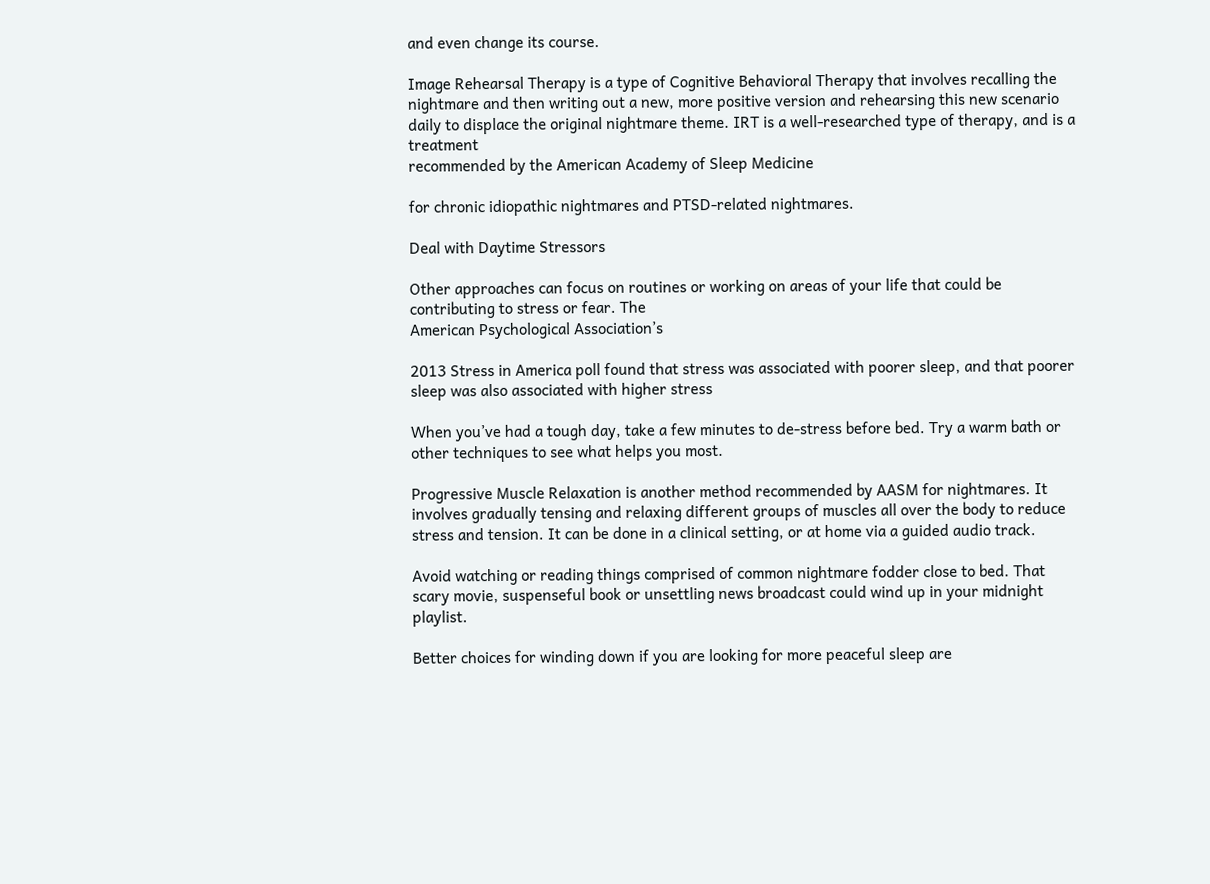and even change its course.

Image Rehearsal Therapy is a type of Cognitive Behavioral Therapy that involves recalling the nightmare and then writing out a new, more positive version and rehearsing this new scenario daily to displace the original nightmare theme. IRT is a well-researched type of therapy, and is a treatment
recommended by the American Academy of Sleep Medicine

for chronic idiopathic nightmares and PTSD-related nightmares.

Deal with Daytime Stressors

Other approaches can focus on routines or working on areas of your life that could be contributing to stress or fear. The
American Psychological Association’s

2013 Stress in America poll found that stress was associated with poorer sleep, and that poorer sleep was also associated with higher stress

When you’ve had a tough day, take a few minutes to de-stress before bed. Try a warm bath or other techniques to see what helps you most.

Progressive Muscle Relaxation is another method recommended by AASM for nightmares. It involves gradually tensing and relaxing different groups of muscles all over the body to reduce stress and tension. It can be done in a clinical setting, or at home via a guided audio track.

Avoid watching or reading things comprised of common nightmare fodder close to bed. That scary movie, suspenseful book or unsettling news broadcast could wind up in your midnight playlist.

Better choices for winding down if you are looking for more peaceful sleep are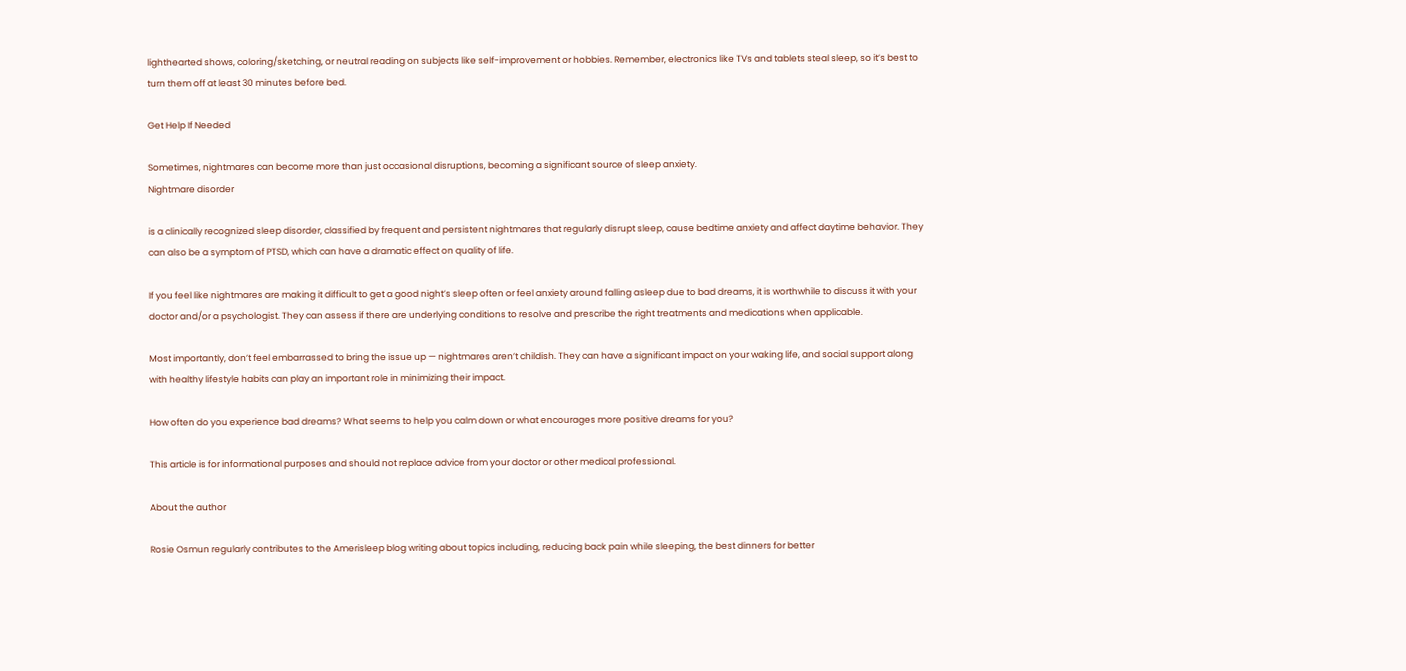lighthearted shows, coloring/sketching, or neutral reading on subjects like self-improvement or hobbies. Remember, electronics like TVs and tablets steal sleep, so it’s best to turn them off at least 30 minutes before bed.

Get Help If Needed

Sometimes, nightmares can become more than just occasional disruptions, becoming a significant source of sleep anxiety.
Nightmare disorder

is a clinically recognized sleep disorder, classified by frequent and persistent nightmares that regularly disrupt sleep, cause bedtime anxiety and affect daytime behavior. They can also be a symptom of PTSD, which can have a dramatic effect on quality of life.

If you feel like nightmares are making it difficult to get a good night’s sleep often or feel anxiety around falling asleep due to bad dreams, it is worthwhile to discuss it with your doctor and/or a psychologist. They can assess if there are underlying conditions to resolve and prescribe the right treatments and medications when applicable.

Most importantly, don’t feel embarrassed to bring the issue up — nightmares aren’t childish. They can have a significant impact on your waking life, and social support along with healthy lifestyle habits can play an important role in minimizing their impact.

How often do you experience bad dreams? What seems to help you calm down or what encourages more positive dreams for you?

This article is for informational purposes and should not replace advice from your doctor or other medical professional.

About the author

Rosie Osmun regularly contributes to the Amerisleep blog writing about topics including, reducing back pain while sleeping, the best dinners for better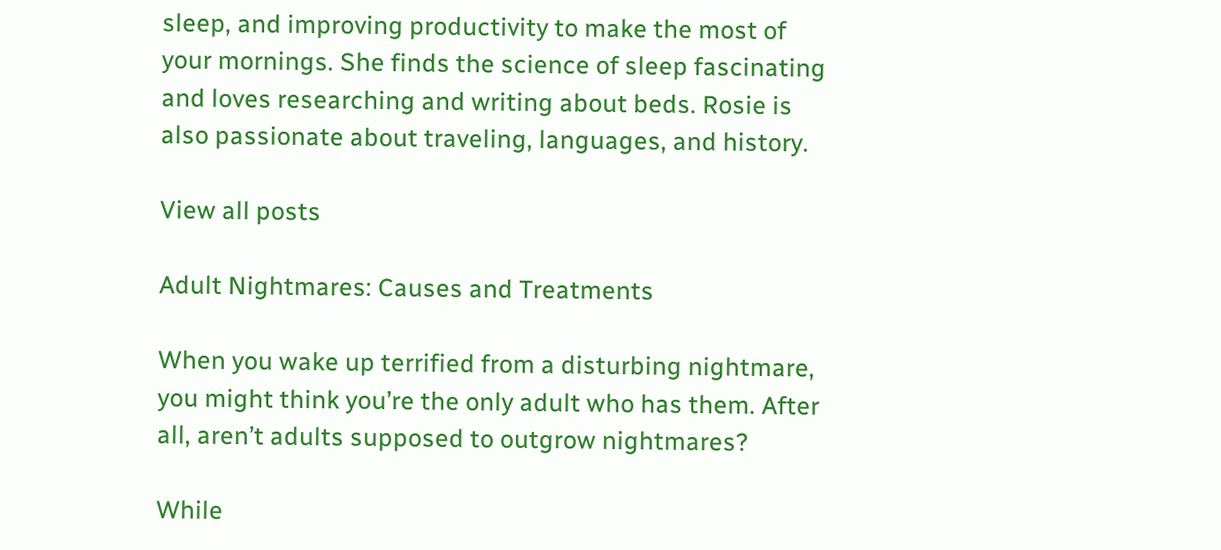sleep, and improving productivity to make the most of your mornings. She finds the science of sleep fascinating and loves researching and writing about beds. Rosie is also passionate about traveling, languages, and history.

View all posts

Adult Nightmares: Causes and Treatments

When you wake up terrified from a disturbing nightmare, you might think you’re the only adult who has them. After all, aren’t adults supposed to outgrow nightmares?

While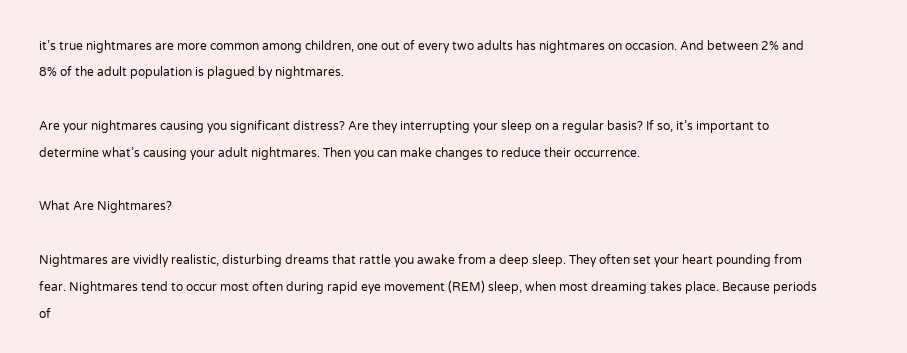it’s true nightmares are more common among children, one out of every two adults has nightmares on occasion. And between 2% and 8% of the adult population is plagued by nightmares.

Are your nightmares causing you significant distress? Are they interrupting your sleep on a regular basis? If so, it’s important to determine what’s causing your adult nightmares. Then you can make changes to reduce their occurrence.

What Are Nightmares?

Nightmares are vividly realistic, disturbing dreams that rattle you awake from a deep sleep. They often set your heart pounding from fear. Nightmares tend to occur most often during rapid eye movement (REM) sleep, when most dreaming takes place. Because periods of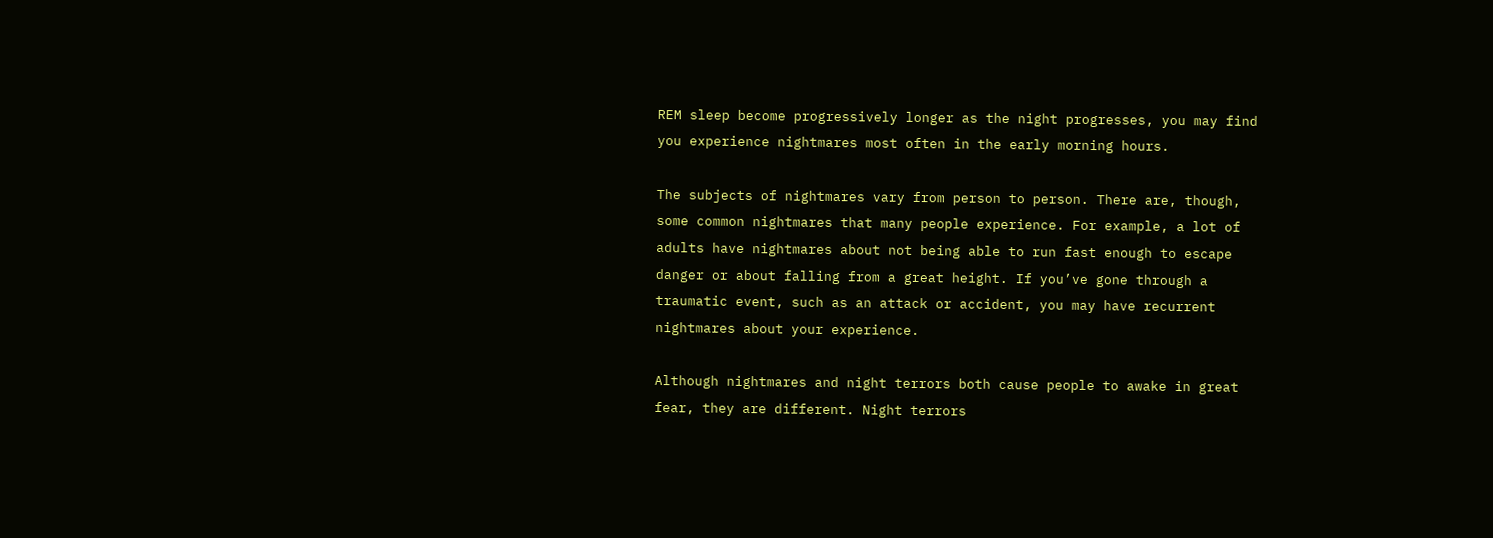REM sleep become progressively longer as the night progresses, you may find you experience nightmares most often in the early morning hours.

The subjects of nightmares vary from person to person. There are, though, some common nightmares that many people experience. For example, a lot of adults have nightmares about not being able to run fast enough to escape danger or about falling from a great height. If you’ve gone through a traumatic event, such as an attack or accident, you may have recurrent nightmares about your experience.

Although nightmares and night terrors both cause people to awake in great fear, they are different. Night terrors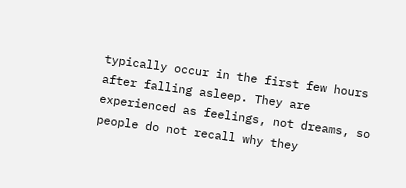typically occur in the first few hours after falling asleep. They are experienced as feelings, not dreams, so people do not recall why they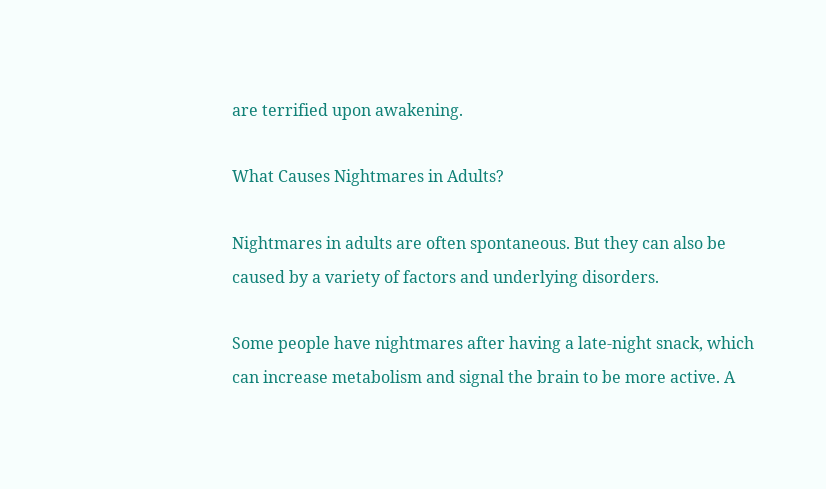are terrified upon awakening.

What Causes Nightmares in Adults?

Nightmares in adults are often spontaneous. But they can also be caused by a variety of factors and underlying disorders.

Some people have nightmares after having a late-night snack, which can increase metabolism and signal the brain to be more active. A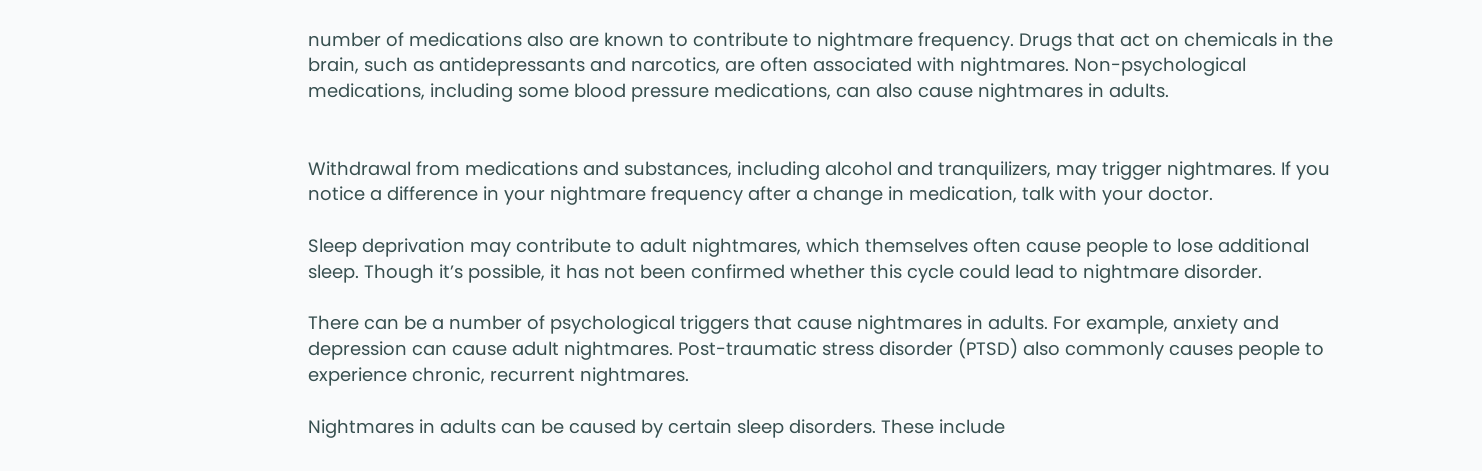number of medications also are known to contribute to nightmare frequency. Drugs that act on chemicals in the brain, such as antidepressants and narcotics, are often associated with nightmares. Non-psychological medications, including some blood pressure medications, can also cause nightmares in adults.


Withdrawal from medications and substances, including alcohol and tranquilizers, may trigger nightmares. If you notice a difference in your nightmare frequency after a change in medication, talk with your doctor.

Sleep deprivation may contribute to adult nightmares, which themselves often cause people to lose additional sleep. Though it’s possible, it has not been confirmed whether this cycle could lead to nightmare disorder.

There can be a number of psychological triggers that cause nightmares in adults. For example, anxiety and depression can cause adult nightmares. Post-traumatic stress disorder (PTSD) also commonly causes people to experience chronic, recurrent nightmares.

Nightmares in adults can be caused by certain sleep disorders. These include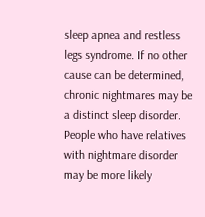sleep apnea and restless legs syndrome. If no other cause can be determined, chronic nightmares may be a distinct sleep disorder. People who have relatives with nightmare disorder may be more likely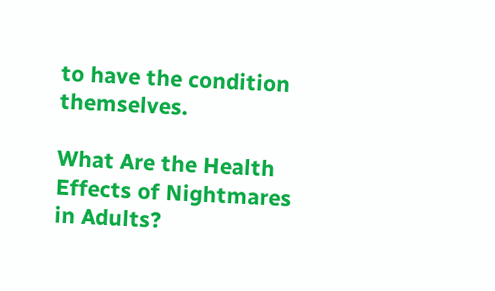to have the condition themselves.

What Are the Health Effects of Nightmares in Adults?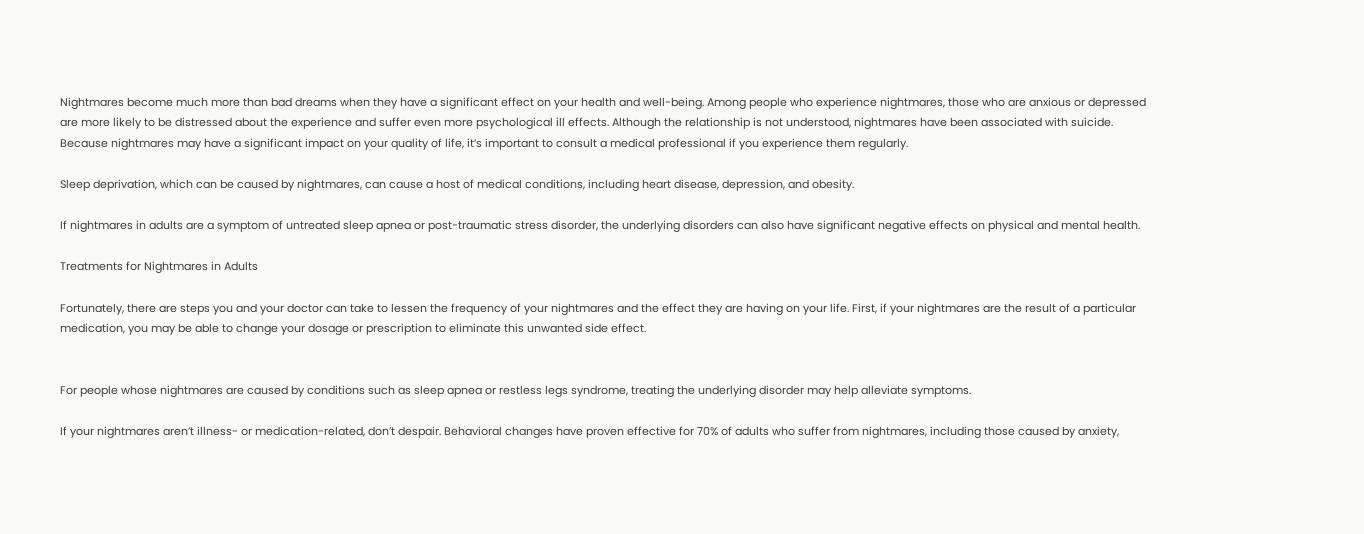Nightmares become much more than bad dreams when they have a significant effect on your health and well-being. Among people who experience nightmares, those who are anxious or depressed are more likely to be distressed about the experience and suffer even more psychological ill effects. Although the relationship is not understood, nightmares have been associated with suicide. Because nightmares may have a significant impact on your quality of life, it’s important to consult a medical professional if you experience them regularly.

Sleep deprivation, which can be caused by nightmares, can cause a host of medical conditions, including heart disease, depression, and obesity.

If nightmares in adults are a symptom of untreated sleep apnea or post-traumatic stress disorder, the underlying disorders can also have significant negative effects on physical and mental health.

Treatments for Nightmares in Adults

Fortunately, there are steps you and your doctor can take to lessen the frequency of your nightmares and the effect they are having on your life. First, if your nightmares are the result of a particular medication, you may be able to change your dosage or prescription to eliminate this unwanted side effect.


For people whose nightmares are caused by conditions such as sleep apnea or restless legs syndrome, treating the underlying disorder may help alleviate symptoms.

If your nightmares aren’t illness- or medication-related, don’t despair. Behavioral changes have proven effective for 70% of adults who suffer from nightmares, including those caused by anxiety,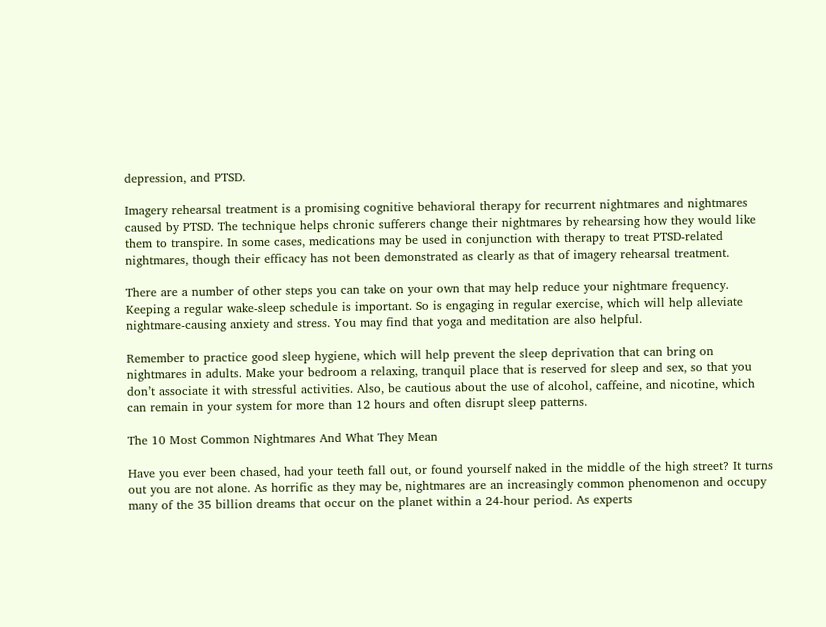depression, and PTSD.

Imagery rehearsal treatment is a promising cognitive behavioral therapy for recurrent nightmares and nightmares caused by PTSD. The technique helps chronic sufferers change their nightmares by rehearsing how they would like them to transpire. In some cases, medications may be used in conjunction with therapy to treat PTSD-related nightmares, though their efficacy has not been demonstrated as clearly as that of imagery rehearsal treatment.

There are a number of other steps you can take on your own that may help reduce your nightmare frequency. Keeping a regular wake-sleep schedule is important. So is engaging in regular exercise, which will help alleviate nightmare-causing anxiety and stress. You may find that yoga and meditation are also helpful.

Remember to practice good sleep hygiene, which will help prevent the sleep deprivation that can bring on nightmares in adults. Make your bedroom a relaxing, tranquil place that is reserved for sleep and sex, so that you don’t associate it with stressful activities. Also, be cautious about the use of alcohol, caffeine, and nicotine, which can remain in your system for more than 12 hours and often disrupt sleep patterns.

The 10 Most Common Nightmares And What They Mean

Have you ever been chased, had your teeth fall out, or found yourself naked in the middle of the high street? It turns out you are not alone. As horrific as they may be, nightmares are an increasingly common phenomenon and occupy many of the 35 billion dreams that occur on the planet within a 24-hour period. As experts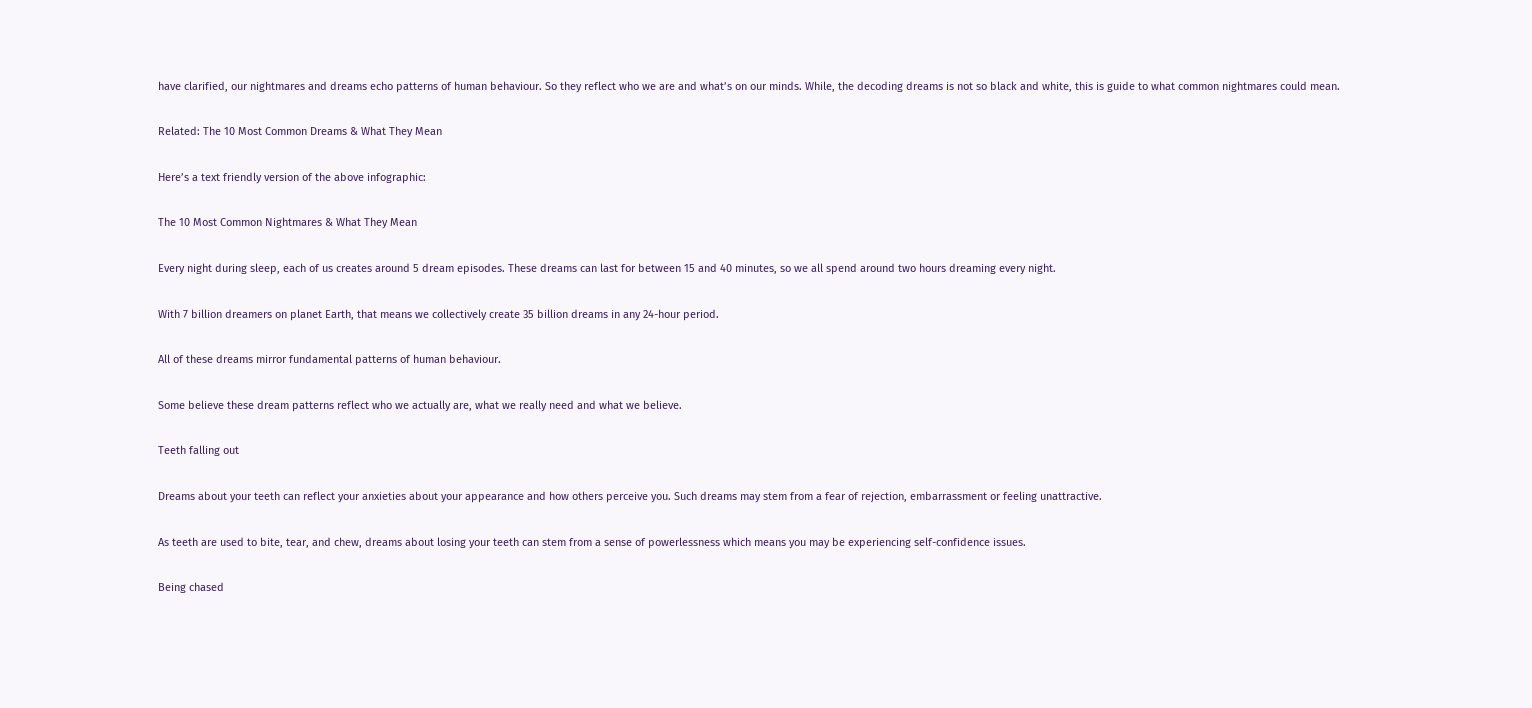have clarified, our nightmares and dreams echo patterns of human behaviour. So they reflect who we are and what’s on our minds. While, the decoding dreams is not so black and white, this is guide to what common nightmares could mean.

Related: The 10 Most Common Dreams & What They Mean

Here’s a text friendly version of the above infographic:

The 10 Most Common Nightmares & What They Mean

Every night during sleep, each of us creates around 5 dream episodes. These dreams can last for between 15 and 40 minutes, so we all spend around two hours dreaming every night.

With 7 billion dreamers on planet Earth, that means we collectively create 35 billion dreams in any 24-hour period.

All of these dreams mirror fundamental patterns of human behaviour.

Some believe these dream patterns reflect who we actually are, what we really need and what we believe.

Teeth falling out

Dreams about your teeth can reflect your anxieties about your appearance and how others perceive you. Such dreams may stem from a fear of rejection, embarrassment or feeling unattractive.

As teeth are used to bite, tear, and chew, dreams about losing your teeth can stem from a sense of powerlessness which means you may be experiencing self-confidence issues.

Being chased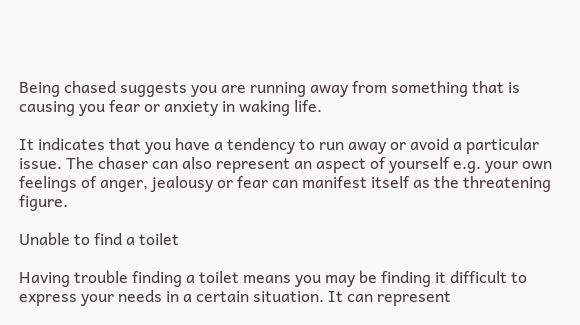Being chased suggests you are running away from something that is causing you fear or anxiety in waking life.

It indicates that you have a tendency to run away or avoid a particular issue. The chaser can also represent an aspect of yourself e.g. your own feelings of anger, jealousy or fear can manifest itself as the threatening figure.

Unable to find a toilet

Having trouble finding a toilet means you may be finding it difficult to express your needs in a certain situation. It can represent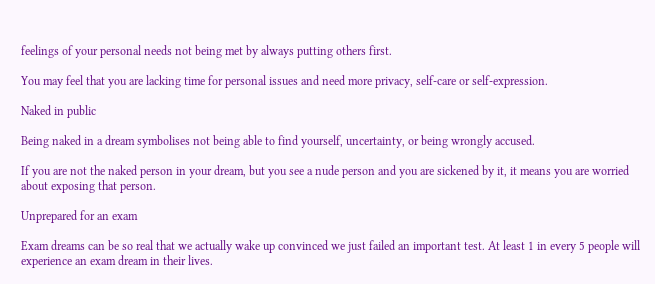feelings of your personal needs not being met by always putting others first.

You may feel that you are lacking time for personal issues and need more privacy, self-care or self-expression.

Naked in public

Being naked in a dream symbolises not being able to find yourself, uncertainty, or being wrongly accused.

If you are not the naked person in your dream, but you see a nude person and you are sickened by it, it means you are worried about exposing that person.

Unprepared for an exam

Exam dreams can be so real that we actually wake up convinced we just failed an important test. At least 1 in every 5 people will experience an exam dream in their lives.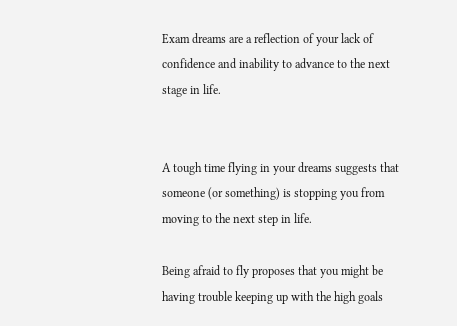Exam dreams are a reflection of your lack of confidence and inability to advance to the next stage in life.


A tough time flying in your dreams suggests that someone (or something) is stopping you from moving to the next step in life.

Being afraid to fly proposes that you might be having trouble keeping up with the high goals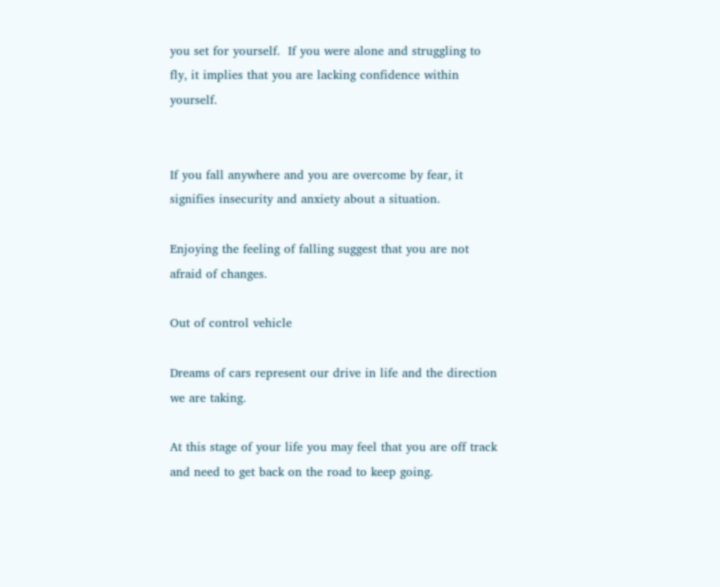you set for yourself.  If you were alone and struggling to fly, it implies that you are lacking confidence within yourself.


If you fall anywhere and you are overcome by fear, it signifies insecurity and anxiety about a situation.

Enjoying the feeling of falling suggest that you are not afraid of changes.

Out of control vehicle

Dreams of cars represent our drive in life and the direction we are taking.

At this stage of your life you may feel that you are off track and need to get back on the road to keep going.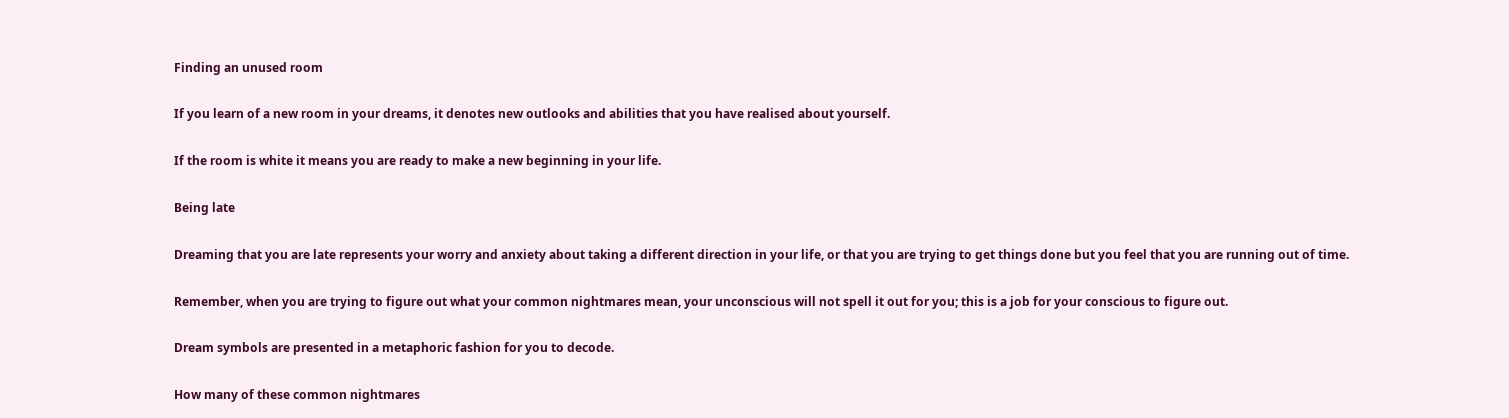Finding an unused room

If you learn of a new room in your dreams, it denotes new outlooks and abilities that you have realised about yourself.

If the room is white it means you are ready to make a new beginning in your life.

Being late

Dreaming that you are late represents your worry and anxiety about taking a different direction in your life, or that you are trying to get things done but you feel that you are running out of time.

Remember, when you are trying to figure out what your common nightmares mean, your unconscious will not spell it out for you; this is a job for your conscious to figure out.

Dream symbols are presented in a metaphoric fashion for you to decode.

How many of these common nightmares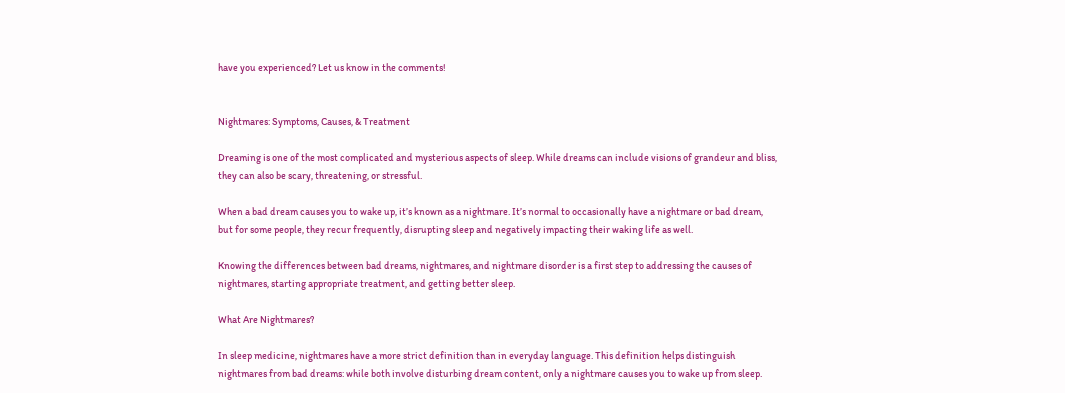have you experienced? Let us know in the comments!


Nightmares: Symptoms, Causes, & Treatment

Dreaming is one of the most complicated and mysterious aspects of sleep. While dreams can include visions of grandeur and bliss, they can also be scary, threatening, or stressful.

When a bad dream causes you to wake up, it’s known as a nightmare. It’s normal to occasionally have a nightmare or bad dream, but for some people, they recur frequently, disrupting sleep and negatively impacting their waking life as well.

Knowing the differences between bad dreams, nightmares, and nightmare disorder is a first step to addressing the causes of nightmares, starting appropriate treatment, and getting better sleep.

What Are Nightmares?

In sleep medicine, nightmares have a more strict definition than in everyday language. This definition helps distinguish nightmares from bad dreams: while both involve disturbing dream content, only a nightmare causes you to wake up from sleep.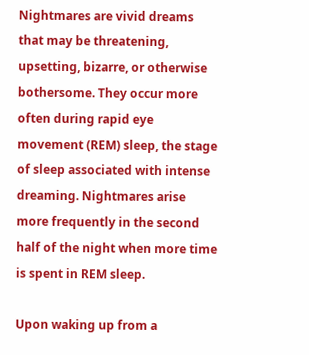Nightmares are vivid dreams that may be threatening, upsetting, bizarre, or otherwise bothersome. They occur more often during rapid eye movement (REM) sleep, the stage of sleep associated with intense dreaming. Nightmares arise more frequently in the second half of the night when more time is spent in REM sleep.

Upon waking up from a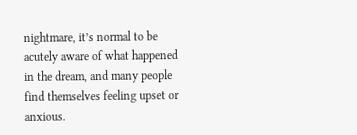nightmare, it’s normal to be acutely aware of what happened in the dream, and many people find themselves feeling upset or anxious.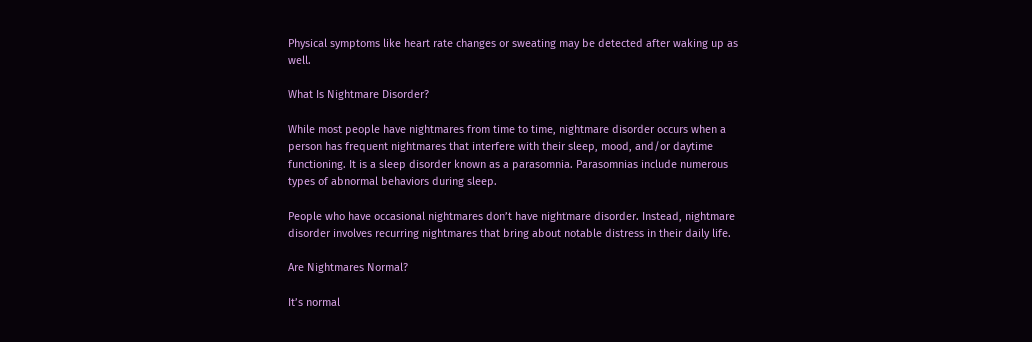Physical symptoms like heart rate changes or sweating may be detected after waking up as well.

What Is Nightmare Disorder?

While most people have nightmares from time to time, nightmare disorder occurs when a person has frequent nightmares that interfere with their sleep, mood, and/or daytime functioning. It is a sleep disorder known as a parasomnia. Parasomnias include numerous types of abnormal behaviors during sleep.

People who have occasional nightmares don’t have nightmare disorder. Instead, nightmare disorder involves recurring nightmares that bring about notable distress in their daily life.

Are Nightmares Normal?

It’s normal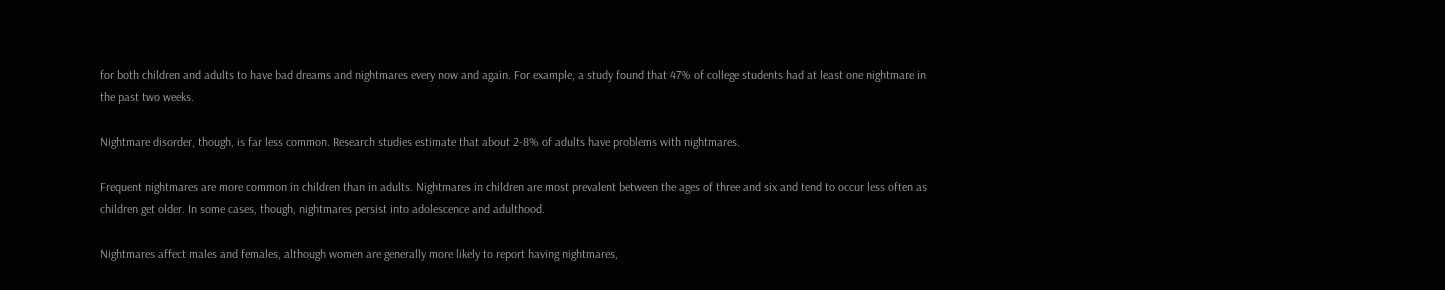for both children and adults to have bad dreams and nightmares every now and again. For example, a study found that 47% of college students had at least one nightmare in the past two weeks.

Nightmare disorder, though, is far less common. Research studies estimate that about 2-8% of adults have problems with nightmares.

Frequent nightmares are more common in children than in adults. Nightmares in children are most prevalent between the ages of three and six and tend to occur less often as children get older. In some cases, though, nightmares persist into adolescence and adulthood.

Nightmares affect males and females, although women are generally more likely to report having nightmares,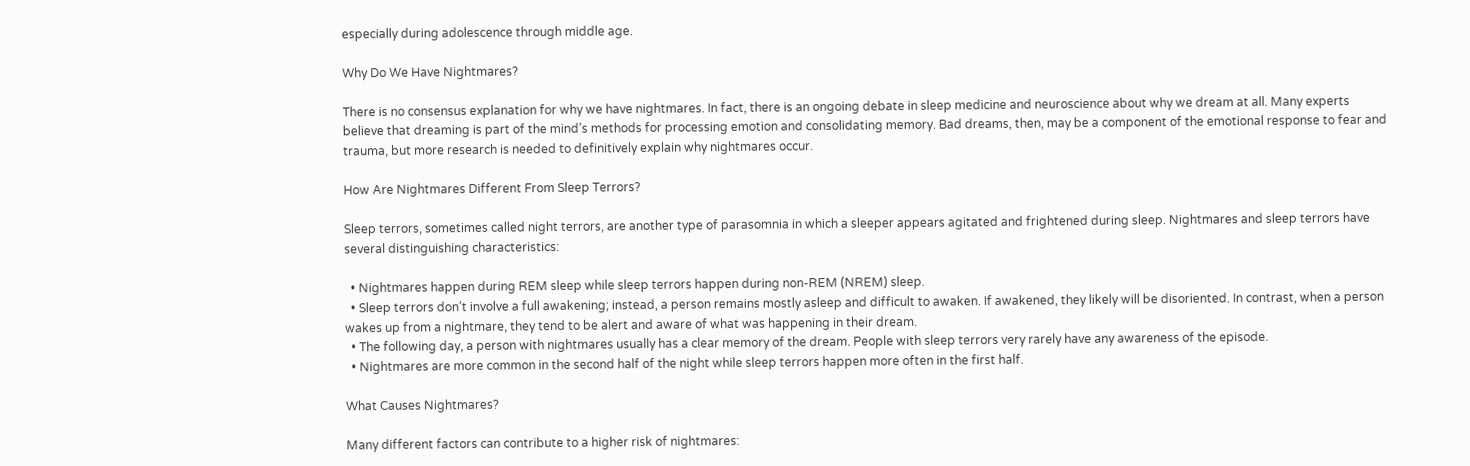especially during adolescence through middle age.

Why Do We Have Nightmares?

There is no consensus explanation for why we have nightmares. In fact, there is an ongoing debate in sleep medicine and neuroscience about why we dream at all. Many experts believe that dreaming is part of the mind’s methods for processing emotion and consolidating memory. Bad dreams, then, may be a component of the emotional response to fear and trauma, but more research is needed to definitively explain why nightmares occur.

How Are Nightmares Different From Sleep Terrors?

Sleep terrors, sometimes called night terrors, are another type of parasomnia in which a sleeper appears agitated and frightened during sleep. Nightmares and sleep terrors have several distinguishing characteristics:

  • Nightmares happen during REM sleep while sleep terrors happen during non-REM (NREM) sleep.
  • Sleep terrors don’t involve a full awakening; instead, a person remains mostly asleep and difficult to awaken. If awakened, they likely will be disoriented. In contrast, when a person wakes up from a nightmare, they tend to be alert and aware of what was happening in their dream.
  • The following day, a person with nightmares usually has a clear memory of the dream. People with sleep terrors very rarely have any awareness of the episode.
  • Nightmares are more common in the second half of the night while sleep terrors happen more often in the first half.

What Causes Nightmares?

Many different factors can contribute to a higher risk of nightmares: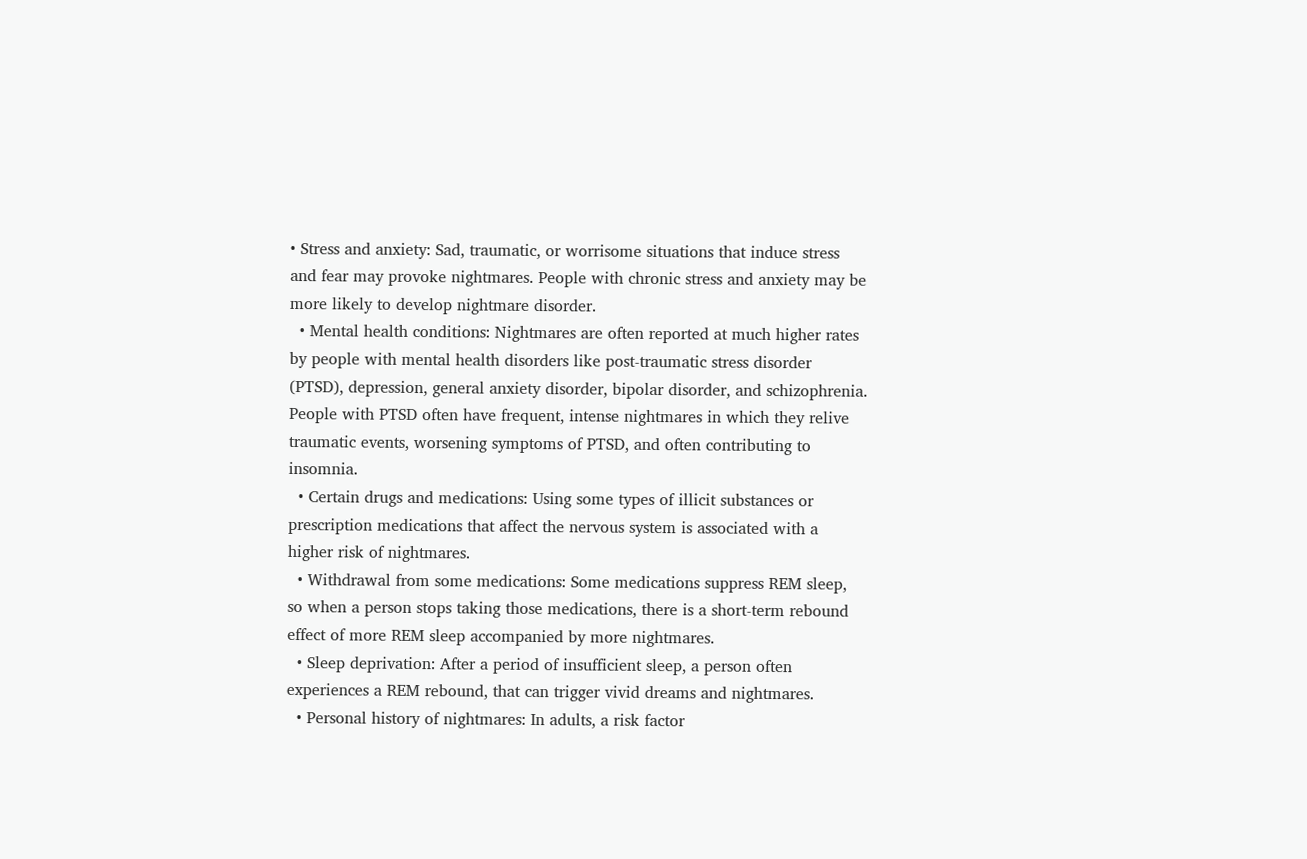• Stress and anxiety: Sad, traumatic, or worrisome situations that induce stress and fear may provoke nightmares. People with chronic stress and anxiety may be more likely to develop nightmare disorder.
  • Mental health conditions: Nightmares are often reported at much higher rates by people with mental health disorders like post-traumatic stress disorder (PTSD), depression, general anxiety disorder, bipolar disorder, and schizophrenia. People with PTSD often have frequent, intense nightmares in which they relive traumatic events, worsening symptoms of PTSD, and often contributing to insomnia.
  • Certain drugs and medications: Using some types of illicit substances or prescription medications that affect the nervous system is associated with a higher risk of nightmares.
  • Withdrawal from some medications: Some medications suppress REM sleep, so when a person stops taking those medications, there is a short-term rebound effect of more REM sleep accompanied by more nightmares.
  • Sleep deprivation: After a period of insufficient sleep, a person often experiences a REM rebound, that can trigger vivid dreams and nightmares.
  • Personal history of nightmares: In adults, a risk factor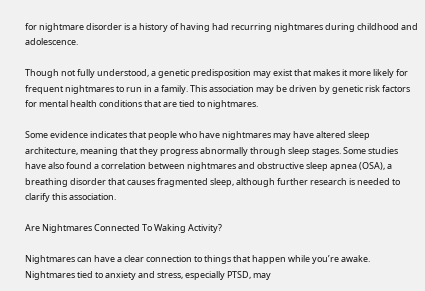for nightmare disorder is a history of having had recurring nightmares during childhood and adolescence.

Though not fully understood, a genetic predisposition may exist that makes it more likely for frequent nightmares to run in a family. This association may be driven by genetic risk factors for mental health conditions that are tied to nightmares.

Some evidence indicates that people who have nightmares may have altered sleep architecture, meaning that they progress abnormally through sleep stages. Some studies have also found a correlation between nightmares and obstructive sleep apnea (OSA), a breathing disorder that causes fragmented sleep, although further research is needed to clarify this association.

Are Nightmares Connected To Waking Activity?

Nightmares can have a clear connection to things that happen while you’re awake. Nightmares tied to anxiety and stress, especially PTSD, may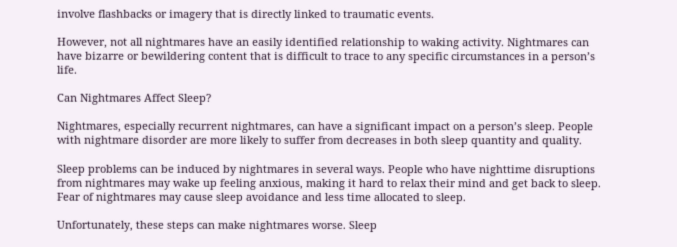involve flashbacks or imagery that is directly linked to traumatic events.

However, not all nightmares have an easily identified relationship to waking activity. Nightmares can have bizarre or bewildering content that is difficult to trace to any specific circumstances in a person’s life.

Can Nightmares Affect Sleep?

Nightmares, especially recurrent nightmares, can have a significant impact on a person’s sleep. People with nightmare disorder are more likely to suffer from decreases in both sleep quantity and quality.

Sleep problems can be induced by nightmares in several ways. People who have nighttime disruptions from nightmares may wake up feeling anxious, making it hard to relax their mind and get back to sleep. Fear of nightmares may cause sleep avoidance and less time allocated to sleep.

Unfortunately, these steps can make nightmares worse. Sleep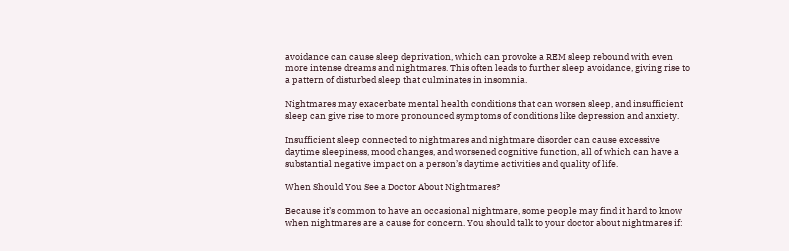avoidance can cause sleep deprivation, which can provoke a REM sleep rebound with even more intense dreams and nightmares. This often leads to further sleep avoidance, giving rise to a pattern of disturbed sleep that culminates in insomnia.

Nightmares may exacerbate mental health conditions that can worsen sleep, and insufficient sleep can give rise to more pronounced symptoms of conditions like depression and anxiety.

Insufficient sleep connected to nightmares and nightmare disorder can cause excessive daytime sleepiness, mood changes, and worsened cognitive function, all of which can have a substantial negative impact on a person’s daytime activities and quality of life.

When Should You See a Doctor About Nightmares?

Because it’s common to have an occasional nightmare, some people may find it hard to know when nightmares are a cause for concern. You should talk to your doctor about nightmares if: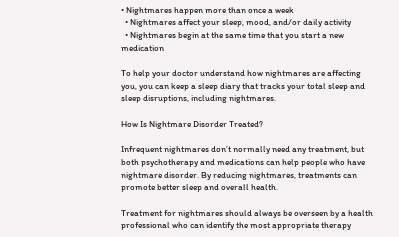• Nightmares happen more than once a week
  • Nightmares affect your sleep, mood, and/or daily activity
  • Nightmares begin at the same time that you start a new medication

To help your doctor understand how nightmares are affecting you, you can keep a sleep diary that tracks your total sleep and sleep disruptions, including nightmares.

How Is Nightmare Disorder Treated?

Infrequent nightmares don’t normally need any treatment, but both psychotherapy and medications can help people who have nightmare disorder. By reducing nightmares, treatments can promote better sleep and overall health.

Treatment for nightmares should always be overseen by a health professional who can identify the most appropriate therapy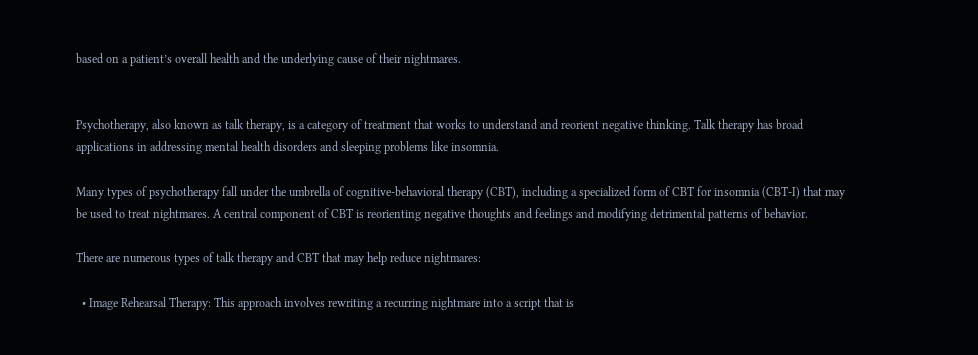based on a patient’s overall health and the underlying cause of their nightmares.


Psychotherapy, also known as talk therapy, is a category of treatment that works to understand and reorient negative thinking. Talk therapy has broad applications in addressing mental health disorders and sleeping problems like insomnia.

Many types of psychotherapy fall under the umbrella of cognitive-behavioral therapy (CBT), including a specialized form of CBT for insomnia (CBT-I) that may be used to treat nightmares. A central component of CBT is reorienting negative thoughts and feelings and modifying detrimental patterns of behavior.

There are numerous types of talk therapy and CBT that may help reduce nightmares:

  • Image Rehearsal Therapy: This approach involves rewriting a recurring nightmare into a script that is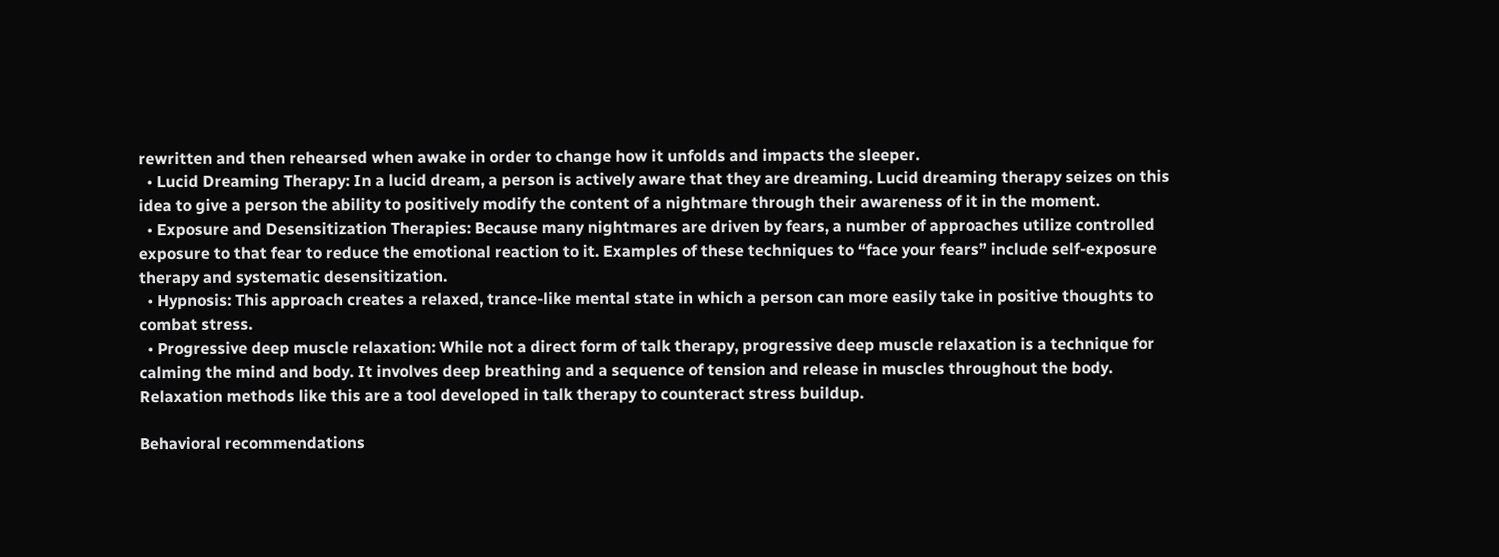rewritten and then rehearsed when awake in order to change how it unfolds and impacts the sleeper.
  • Lucid Dreaming Therapy: In a lucid dream, a person is actively aware that they are dreaming. Lucid dreaming therapy seizes on this idea to give a person the ability to positively modify the content of a nightmare through their awareness of it in the moment.
  • Exposure and Desensitization Therapies: Because many nightmares are driven by fears, a number of approaches utilize controlled exposure to that fear to reduce the emotional reaction to it. Examples of these techniques to “face your fears” include self-exposure therapy and systematic desensitization.
  • Hypnosis: This approach creates a relaxed, trance-like mental state in which a person can more easily take in positive thoughts to combat stress.
  • Progressive deep muscle relaxation: While not a direct form of talk therapy, progressive deep muscle relaxation is a technique for calming the mind and body. It involves deep breathing and a sequence of tension and release in muscles throughout the body. Relaxation methods like this are a tool developed in talk therapy to counteract stress buildup.

Behavioral recommendations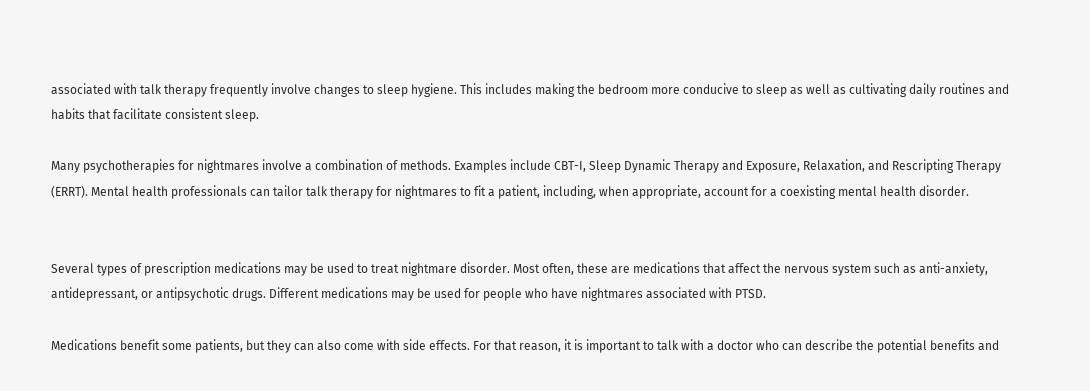associated with talk therapy frequently involve changes to sleep hygiene. This includes making the bedroom more conducive to sleep as well as cultivating daily routines and habits that facilitate consistent sleep.

Many psychotherapies for nightmares involve a combination of methods. Examples include CBT-I, Sleep Dynamic Therapy and Exposure, Relaxation, and Rescripting Therapy (ERRT). Mental health professionals can tailor talk therapy for nightmares to fit a patient, including, when appropriate, account for a coexisting mental health disorder.


Several types of prescription medications may be used to treat nightmare disorder. Most often, these are medications that affect the nervous system such as anti-anxiety, antidepressant, or antipsychotic drugs. Different medications may be used for people who have nightmares associated with PTSD.

Medications benefit some patients, but they can also come with side effects. For that reason, it is important to talk with a doctor who can describe the potential benefits and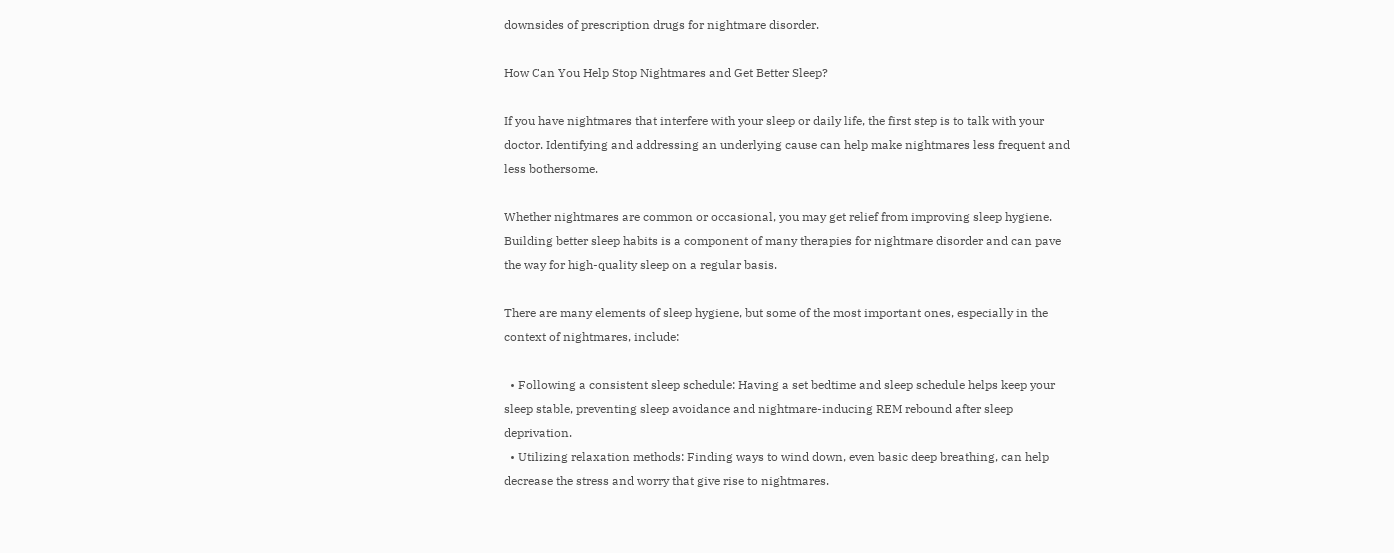downsides of prescription drugs for nightmare disorder.

How Can You Help Stop Nightmares and Get Better Sleep?

If you have nightmares that interfere with your sleep or daily life, the first step is to talk with your doctor. Identifying and addressing an underlying cause can help make nightmares less frequent and less bothersome.

Whether nightmares are common or occasional, you may get relief from improving sleep hygiene. Building better sleep habits is a component of many therapies for nightmare disorder and can pave the way for high-quality sleep on a regular basis.

There are many elements of sleep hygiene, but some of the most important ones, especially in the context of nightmares, include:

  • Following a consistent sleep schedule: Having a set bedtime and sleep schedule helps keep your sleep stable, preventing sleep avoidance and nightmare-inducing REM rebound after sleep deprivation.
  • Utilizing relaxation methods: Finding ways to wind down, even basic deep breathing, can help decrease the stress and worry that give rise to nightmares.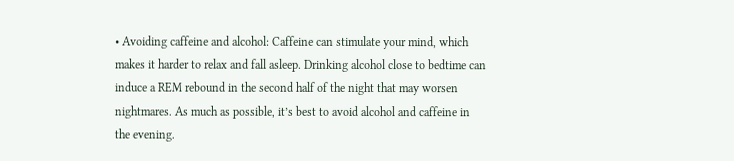• Avoiding caffeine and alcohol: Caffeine can stimulate your mind, which makes it harder to relax and fall asleep. Drinking alcohol close to bedtime can induce a REM rebound in the second half of the night that may worsen nightmares. As much as possible, it’s best to avoid alcohol and caffeine in the evening.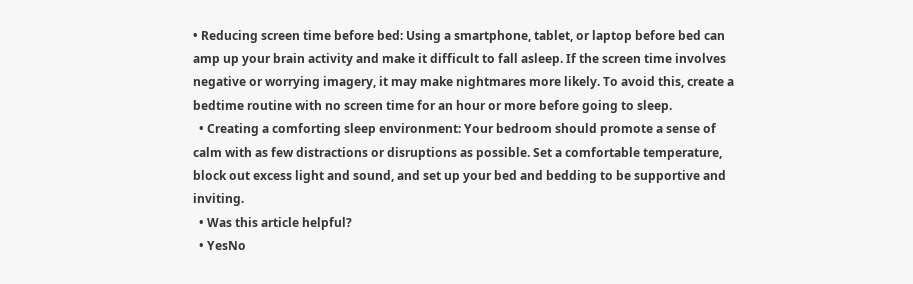• Reducing screen time before bed: Using a smartphone, tablet, or laptop before bed can amp up your brain activity and make it difficult to fall asleep. If the screen time involves negative or worrying imagery, it may make nightmares more likely. To avoid this, create a bedtime routine with no screen time for an hour or more before going to sleep.
  • Creating a comforting sleep environment: Your bedroom should promote a sense of calm with as few distractions or disruptions as possible. Set a comfortable temperature, block out excess light and sound, and set up your bed and bedding to be supportive and inviting.
  • Was this article helpful?
  • YesNo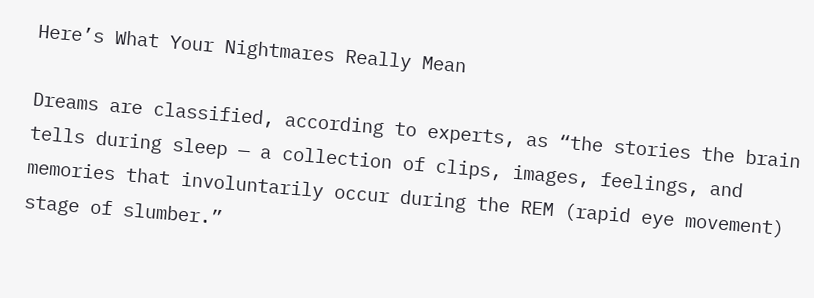Here’s What Your Nightmares Really Mean

Dreams are classified, according to experts, as “the stories the brain tells during sleep — a collection of clips, images, feelings, and memories that involuntarily occur during the REM (rapid eye movement) stage of slumber.”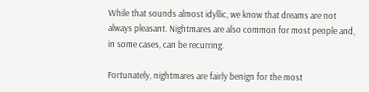While that sounds almost idyllic, we know that dreams are not always pleasant. Nightmares are also common for most people and, in some cases, can be recurring.

Fortunately, nightmares are fairly benign for the most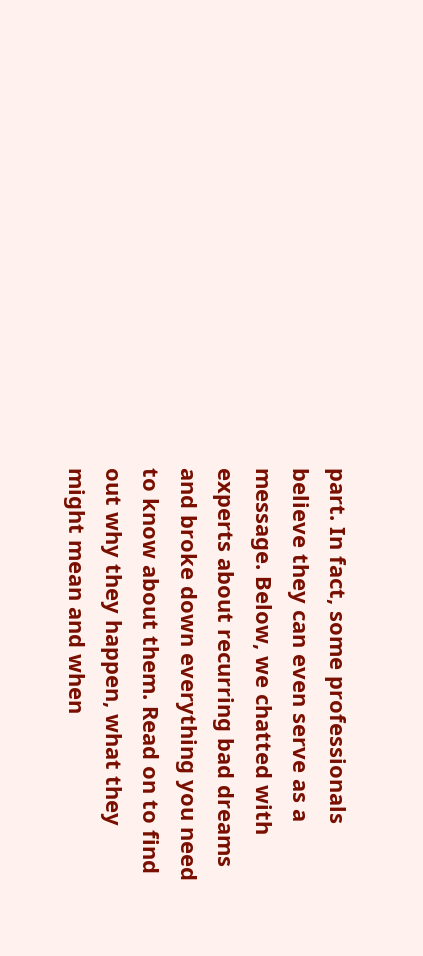part. In fact, some professionals believe they can even serve as a message. Below, we chatted with experts about recurring bad dreams and broke down everything you need to know about them. Read on to find out why they happen, what they might mean and when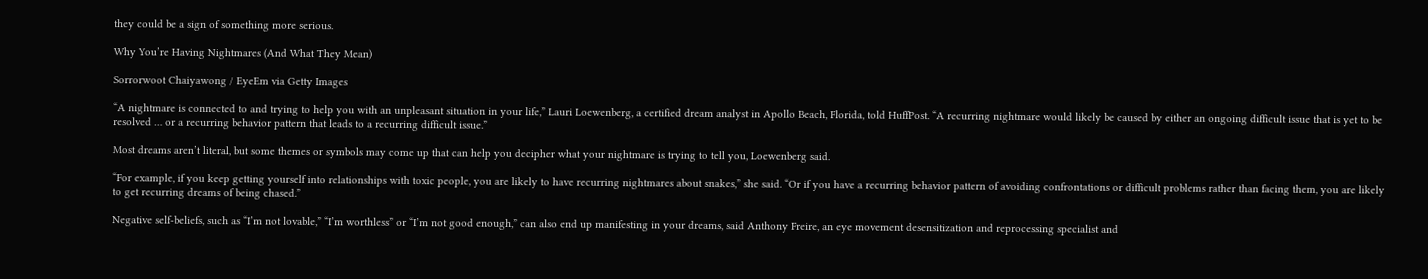they could be a sign of something more serious.

Why You’re Having Nightmares (And What They Mean)

Sorrorwoot Chaiyawong / EyeEm via Getty Images

“A nightmare is connected to and trying to help you with an unpleasant situation in your life,” Lauri Loewenberg, a certified dream analyst in Apollo Beach, Florida, told HuffPost. “A recurring nightmare would likely be caused by either an ongoing difficult issue that is yet to be resolved … or a recurring behavior pattern that leads to a recurring difficult issue.”

Most dreams aren’t literal, but some themes or symbols may come up that can help you decipher what your nightmare is trying to tell you, Loewenberg said.

“For example, if you keep getting yourself into relationships with toxic people, you are likely to have recurring nightmares about snakes,” she said. “Or if you have a recurring behavior pattern of avoiding confrontations or difficult problems rather than facing them, you are likely to get recurring dreams of being chased.”

Negative self-beliefs, such as “I’m not lovable,” “I’m worthless” or “I’m not good enough,” can also end up manifesting in your dreams, said Anthony Freire, an eye movement desensitization and reprocessing specialist and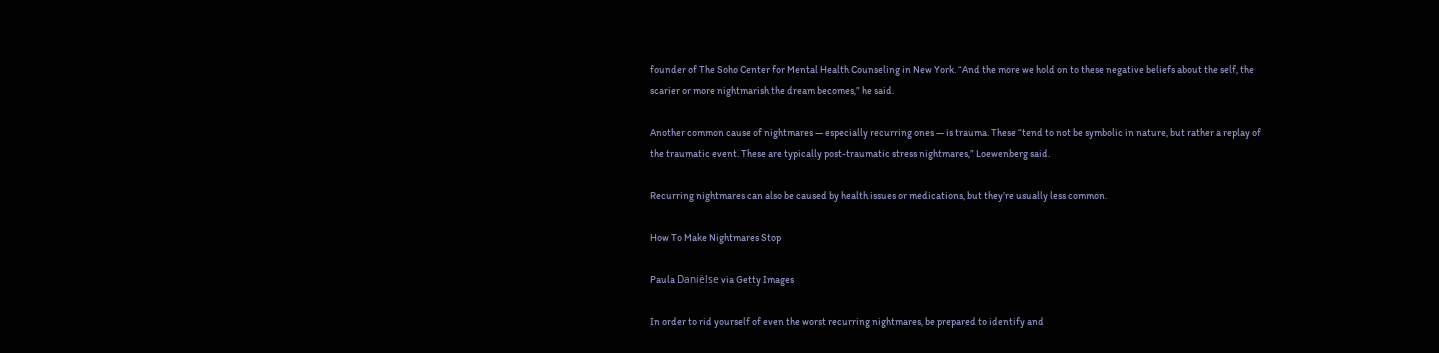founder of The Soho Center for Mental Health Counseling in New York. “And the more we hold on to these negative beliefs about the self, the scarier or more nightmarish the dream becomes,” he said.

Another common cause of nightmares ― especially recurring ones ― is trauma. These “tend to not be symbolic in nature, but rather a replay of the traumatic event. These are typically post-traumatic stress nightmares,” Loewenberg said.

Recurring nightmares can also be caused by health issues or medications, but they’re usually less common.

How To Make Nightmares Stop

Paula Daniëlse via Getty Images

In order to rid yourself of even the worst recurring nightmares, be prepared to identify and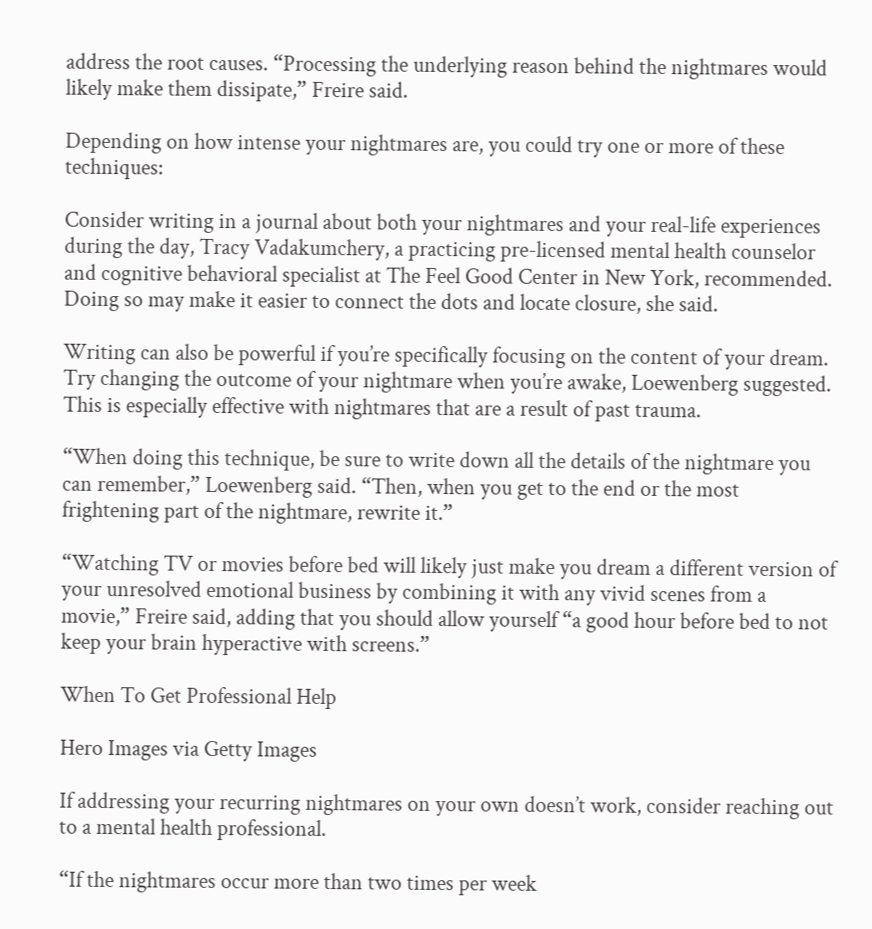address the root causes. “Processing the underlying reason behind the nightmares would likely make them dissipate,” Freire said.

Depending on how intense your nightmares are, you could try one or more of these techniques:

Consider writing in a journal about both your nightmares and your real-life experiences during the day, Tracy Vadakumchery, a practicing pre-licensed mental health counselor and cognitive behavioral specialist at The Feel Good Center in New York, recommended. Doing so may make it easier to connect the dots and locate closure, she said.

Writing can also be powerful if you’re specifically focusing on the content of your dream. Try changing the outcome of your nightmare when you’re awake, Loewenberg suggested. This is especially effective with nightmares that are a result of past trauma.

“When doing this technique, be sure to write down all the details of the nightmare you can remember,” Loewenberg said. “Then, when you get to the end or the most frightening part of the nightmare, rewrite it.”

“Watching TV or movies before bed will likely just make you dream a different version of your unresolved emotional business by combining it with any vivid scenes from a movie,” Freire said, adding that you should allow yourself “a good hour before bed to not keep your brain hyperactive with screens.”

When To Get Professional Help

Hero Images via Getty Images

If addressing your recurring nightmares on your own doesn’t work, consider reaching out to a mental health professional.

“If the nightmares occur more than two times per week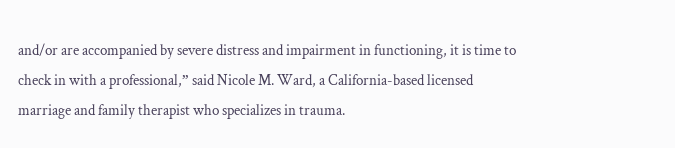and/or are accompanied by severe distress and impairment in functioning, it is time to check in with a professional,” said Nicole M. Ward, a California-based licensed marriage and family therapist who specializes in trauma.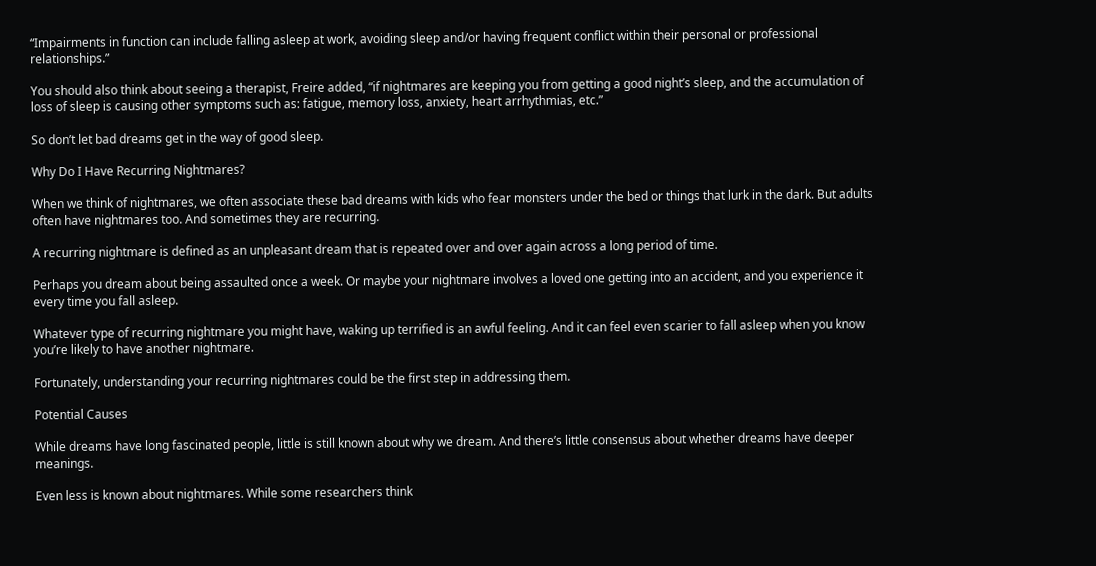“Impairments in function can include falling asleep at work, avoiding sleep and/or having frequent conflict within their personal or professional relationships.”

You should also think about seeing a therapist, Freire added, “if nightmares are keeping you from getting a good night’s sleep, and the accumulation of loss of sleep is causing other symptoms such as: fatigue, memory loss, anxiety, heart arrhythmias, etc.”

So don’t let bad dreams get in the way of good sleep.

Why Do I Have Recurring Nightmares?

When we think of nightmares, we often associate these bad dreams with kids who fear monsters under the bed or things that lurk in the dark. But adults often have nightmares too. And sometimes they are recurring.

A recurring nightmare is defined as an unpleasant dream that is repeated over and over again across a long period of time.

Perhaps you dream about being assaulted once a week. Or maybe your nightmare involves a loved one getting into an accident, and you experience it every time you fall asleep.

Whatever type of recurring nightmare you might have, waking up terrified is an awful feeling. And it can feel even scarier to fall asleep when you know you’re likely to have another nightmare.

Fortunately, understanding your recurring nightmares could be the first step in addressing them.

Potential Causes

While dreams have long fascinated people, little is still known about why we dream. And there’s little consensus about whether dreams have deeper meanings.

Even less is known about nightmares. While some researchers think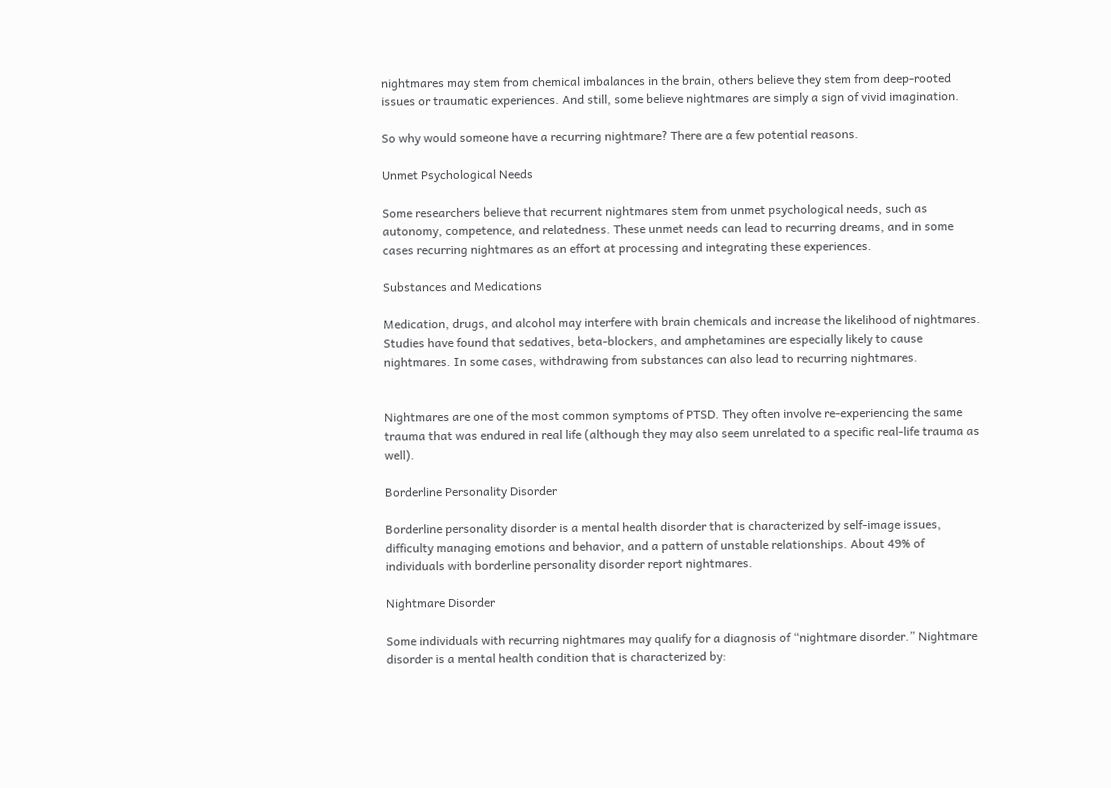nightmares may stem from chemical imbalances in the brain, others believe they stem from deep-rooted issues or traumatic experiences. And still, some believe nightmares are simply a sign of vivid imagination.

So why would someone have a recurring nightmare? There are a few potential reasons.

Unmet Psychological Needs

Some researchers believe that recurrent nightmares stem from unmet psychological needs, such as autonomy, competence, and relatedness. These unmet needs can lead to recurring dreams, and in some cases recurring nightmares as an effort at processing and integrating these experiences.

Substances and Medications

Medication, drugs, and alcohol may interfere with brain chemicals and increase the likelihood of nightmares. Studies have found that sedatives, beta-blockers, and amphetamines are especially likely to cause nightmares. In some cases, withdrawing from substances can also lead to recurring nightmares.


Nightmares are one of the most common symptoms of PTSD. They often involve re-experiencing the same trauma that was endured in real life (although they may also seem unrelated to a specific real-life trauma as well).

Borderline Personality Disorder

Borderline personality disorder is a mental health disorder that is characterized by self-image issues, difficulty managing emotions and behavior, and a pattern of unstable relationships. About 49% of individuals with borderline personality disorder report nightmares.

Nightmare Disorder

Some individuals with recurring nightmares may qualify for a diagnosis of “nightmare disorder.” Nightmare disorder is a mental health condition that is characterized by: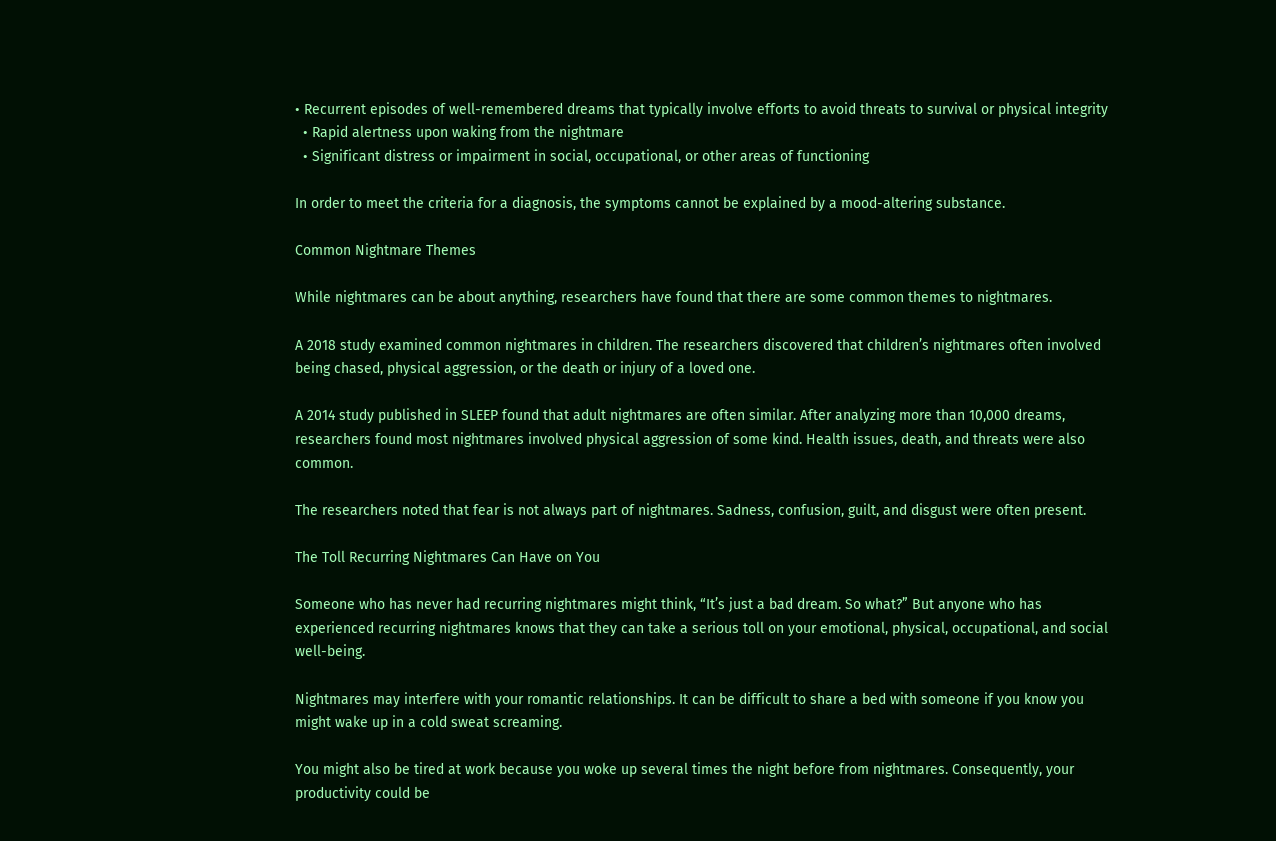• Recurrent episodes of well-remembered dreams that typically involve efforts to avoid threats to survival or physical integrity
  • Rapid alertness upon waking from the nightmare
  • Significant distress or impairment in social, occupational, or other areas of functioning

In order to meet the criteria for a diagnosis, the symptoms cannot be explained by a mood-altering substance.

Common Nightmare Themes

While nightmares can be about anything, researchers have found that there are some common themes to nightmares.

A 2018 study examined common nightmares in children. The researchers discovered that children’s nightmares often involved being chased, physical aggression, or the death or injury of a loved one.

A 2014 study published in SLEEP found that adult nightmares are often similar. After analyzing more than 10,000 dreams, researchers found most nightmares involved physical aggression of some kind. Health issues, death, and threats were also common.

The researchers noted that fear is not always part of nightmares. Sadness, confusion, guilt, and disgust were often present.

The Toll Recurring Nightmares Can Have on You

Someone who has never had recurring nightmares might think, “It’s just a bad dream. So what?” But anyone who has experienced recurring nightmares knows that they can take a serious toll on your emotional, physical, occupational, and social well-being.

Nightmares may interfere with your romantic relationships. It can be difficult to share a bed with someone if you know you might wake up in a cold sweat screaming.

You might also be tired at work because you woke up several times the night before from nightmares. Consequently, your productivity could be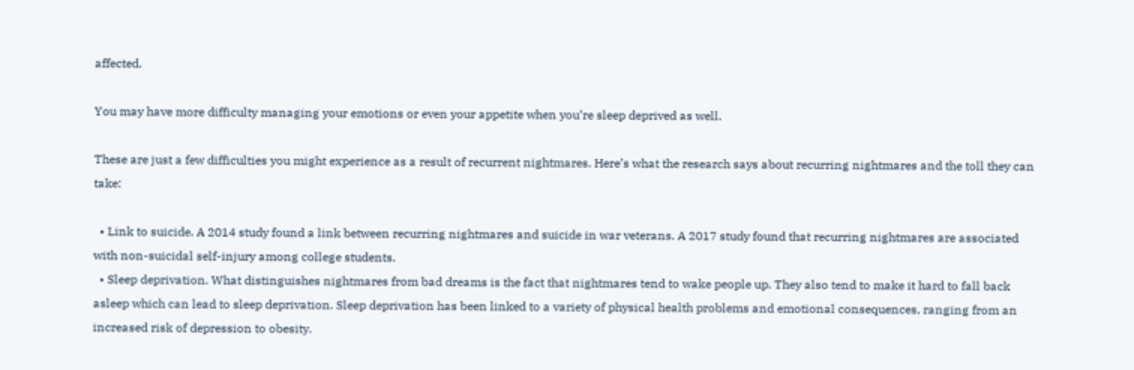affected.

You may have more difficulty managing your emotions or even your appetite when you’re sleep deprived as well.

These are just a few difficulties you might experience as a result of recurrent nightmares. Here’s what the research says about recurring nightmares and the toll they can take:

  • Link to suicide. A 2014 study found a link between recurring nightmares and suicide in war veterans. A 2017 study found that recurring nightmares are associated with non-suicidal self-injury among college students.
  • Sleep deprivation. What distinguishes nightmares from bad dreams is the fact that nightmares tend to wake people up. They also tend to make it hard to fall back asleep which can lead to sleep deprivation. Sleep deprivation has been linked to a variety of physical health problems and emotional consequences, ranging from an increased risk of depression to obesity.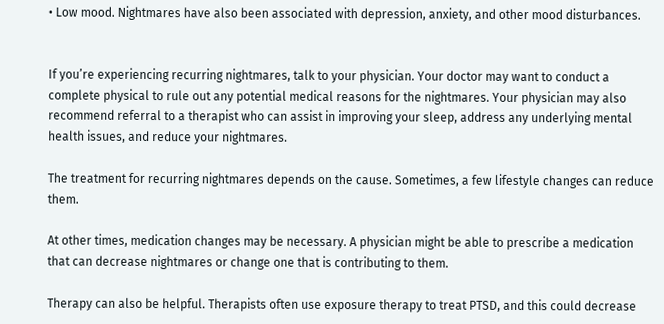• Low mood. Nightmares have also been associated with depression, anxiety, and other mood disturbances.


If you’re experiencing recurring nightmares, talk to your physician. Your doctor may want to conduct a complete physical to rule out any potential medical reasons for the nightmares. Your physician may also recommend referral to a therapist who can assist in improving your sleep, address any underlying mental health issues, and reduce your nightmares.

The treatment for recurring nightmares depends on the cause. Sometimes, a few lifestyle changes can reduce them.

At other times, medication changes may be necessary. A physician might be able to prescribe a medication that can decrease nightmares or change one that is contributing to them.

Therapy can also be helpful. Therapists often use exposure therapy to treat PTSD, and this could decrease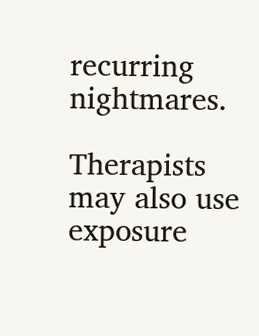recurring nightmares.

Therapists may also use exposure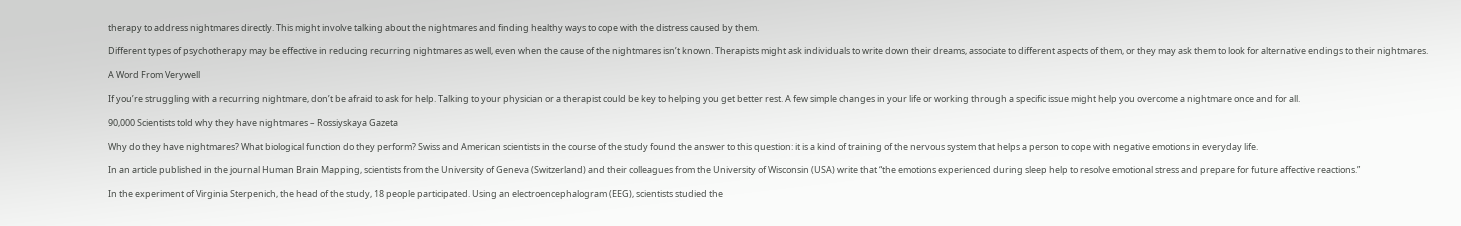therapy to address nightmares directly. This might involve talking about the nightmares and finding healthy ways to cope with the distress caused by them.

Different types of psychotherapy may be effective in reducing recurring nightmares as well, even when the cause of the nightmares isn’t known. Therapists might ask individuals to write down their dreams, associate to different aspects of them, or they may ask them to look for alternative endings to their nightmares.

A Word From Verywell

If you’re struggling with a recurring nightmare, don’t be afraid to ask for help. Talking to your physician or a therapist could be key to helping you get better rest. A few simple changes in your life or working through a specific issue might help you overcome a nightmare once and for all.

90,000 Scientists told why they have nightmares – Rossiyskaya Gazeta

Why do they have nightmares? What biological function do they perform? Swiss and American scientists in the course of the study found the answer to this question: it is a kind of training of the nervous system that helps a person to cope with negative emotions in everyday life.

In an article published in the journal Human Brain Mapping, scientists from the University of Geneva (Switzerland) and their colleagues from the University of Wisconsin (USA) write that “the emotions experienced during sleep help to resolve emotional stress and prepare for future affective reactions.”

In the experiment of Virginia Sterpenich, the head of the study, 18 people participated. Using an electroencephalogram (EEG), scientists studied the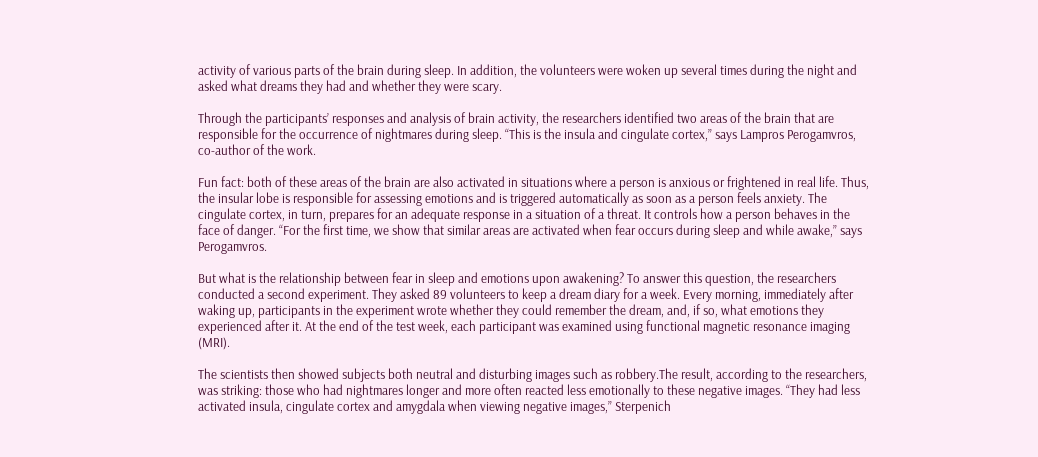activity of various parts of the brain during sleep. In addition, the volunteers were woken up several times during the night and asked what dreams they had and whether they were scary.

Through the participants’ responses and analysis of brain activity, the researchers identified two areas of the brain that are responsible for the occurrence of nightmares during sleep. “This is the insula and cingulate cortex,” says Lampros Perogamvros, co-author of the work.

Fun fact: both of these areas of the brain are also activated in situations where a person is anxious or frightened in real life. Thus, the insular lobe is responsible for assessing emotions and is triggered automatically as soon as a person feels anxiety. The cingulate cortex, in turn, prepares for an adequate response in a situation of a threat. It controls how a person behaves in the face of danger. “For the first time, we show that similar areas are activated when fear occurs during sleep and while awake,” says Perogamvros.

But what is the relationship between fear in sleep and emotions upon awakening? To answer this question, the researchers conducted a second experiment. They asked 89 volunteers to keep a dream diary for a week. Every morning, immediately after waking up, participants in the experiment wrote whether they could remember the dream, and, if so, what emotions they experienced after it. At the end of the test week, each participant was examined using functional magnetic resonance imaging (MRI).

The scientists then showed subjects both neutral and disturbing images such as robbery.The result, according to the researchers, was striking: those who had nightmares longer and more often reacted less emotionally to these negative images. “They had less activated insula, cingulate cortex and amygdala when viewing negative images,” Sterpenich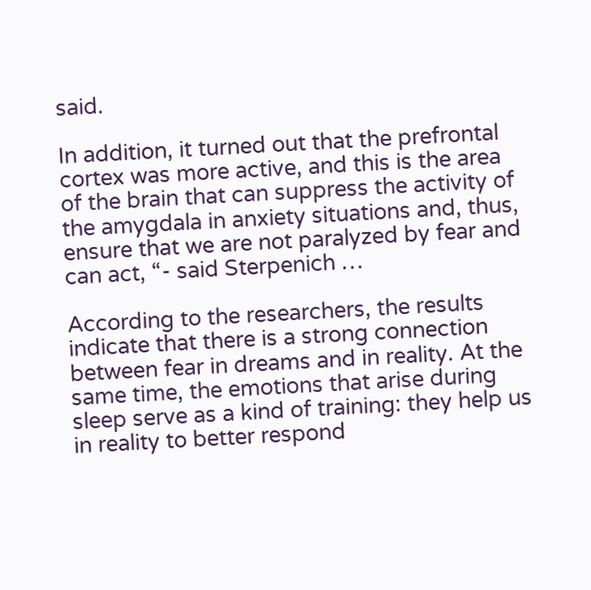said.

In addition, it turned out that the prefrontal cortex was more active, and this is the area of the brain that can suppress the activity of the amygdala in anxiety situations and, thus, ensure that we are not paralyzed by fear and can act, “- said Sterpenich …

According to the researchers, the results indicate that there is a strong connection between fear in dreams and in reality. At the same time, the emotions that arise during sleep serve as a kind of training: they help us in reality to better respond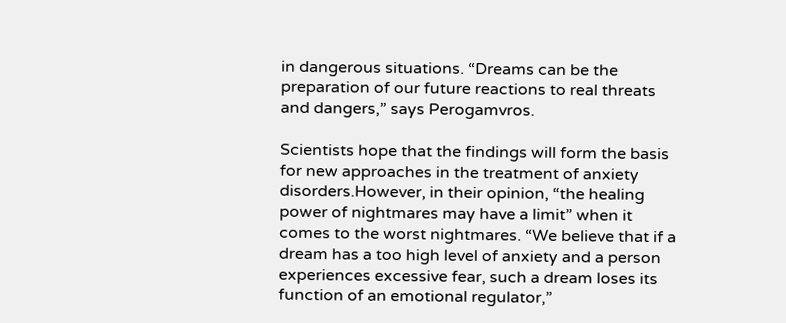in dangerous situations. “Dreams can be the preparation of our future reactions to real threats and dangers,” says Perogamvros.

Scientists hope that the findings will form the basis for new approaches in the treatment of anxiety disorders.However, in their opinion, “the healing power of nightmares may have a limit” when it comes to the worst nightmares. “We believe that if a dream has a too high level of anxiety and a person experiences excessive fear, such a dream loses its function of an emotional regulator,”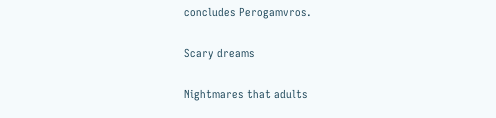concludes Perogamvros.

Scary dreams

Nightmares that adults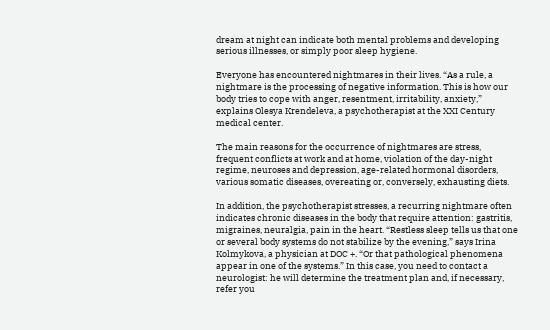dream at night can indicate both mental problems and developing serious illnesses, or simply poor sleep hygiene.

Everyone has encountered nightmares in their lives. “As a rule, a nightmare is the processing of negative information. This is how our body tries to cope with anger, resentment, irritability, anxiety,” explains Olesya Krendeleva, a psychotherapist at the XXI Century medical center.

The main reasons for the occurrence of nightmares are stress, frequent conflicts at work and at home, violation of the day-night regime, neuroses and depression, age-related hormonal disorders, various somatic diseases, overeating or, conversely, exhausting diets.

In addition, the psychotherapist stresses, a recurring nightmare often indicates chronic diseases in the body that require attention: gastritis, migraines, neuralgia, pain in the heart. “Restless sleep tells us that one or several body systems do not stabilize by the evening,” says Irina Kolmykova, a physician at DOC +. “Or that pathological phenomena appear in one of the systems.” In this case, you need to contact a neurologist: he will determine the treatment plan and, if necessary, refer you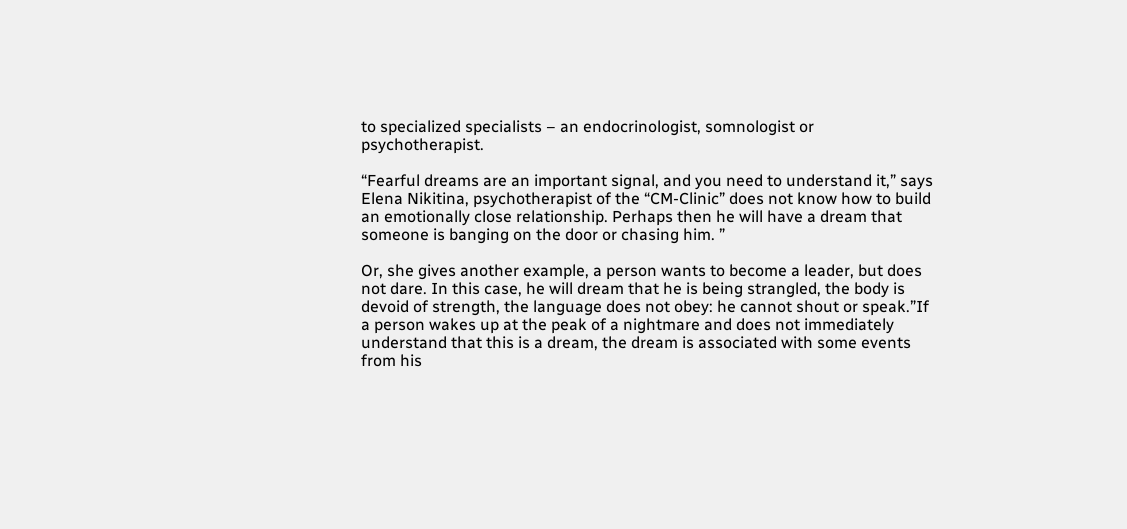to specialized specialists – an endocrinologist, somnologist or psychotherapist.

“Fearful dreams are an important signal, and you need to understand it,” says Elena Nikitina, psychotherapist of the “CM-Clinic” does not know how to build an emotionally close relationship. Perhaps then he will have a dream that someone is banging on the door or chasing him. ”

Or, she gives another example, a person wants to become a leader, but does not dare. In this case, he will dream that he is being strangled, the body is devoid of strength, the language does not obey: he cannot shout or speak.”If a person wakes up at the peak of a nightmare and does not immediately understand that this is a dream, the dream is associated with some events from his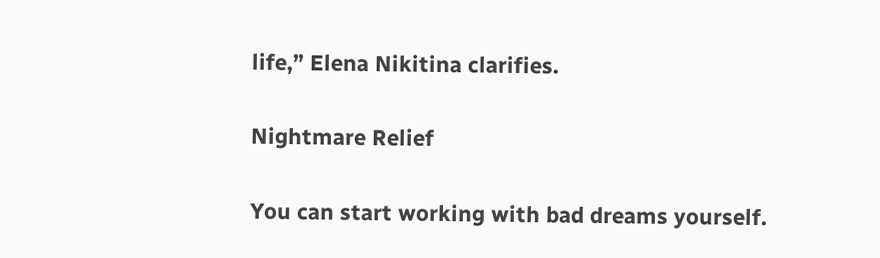life,” Elena Nikitina clarifies.

Nightmare Relief

You can start working with bad dreams yourself.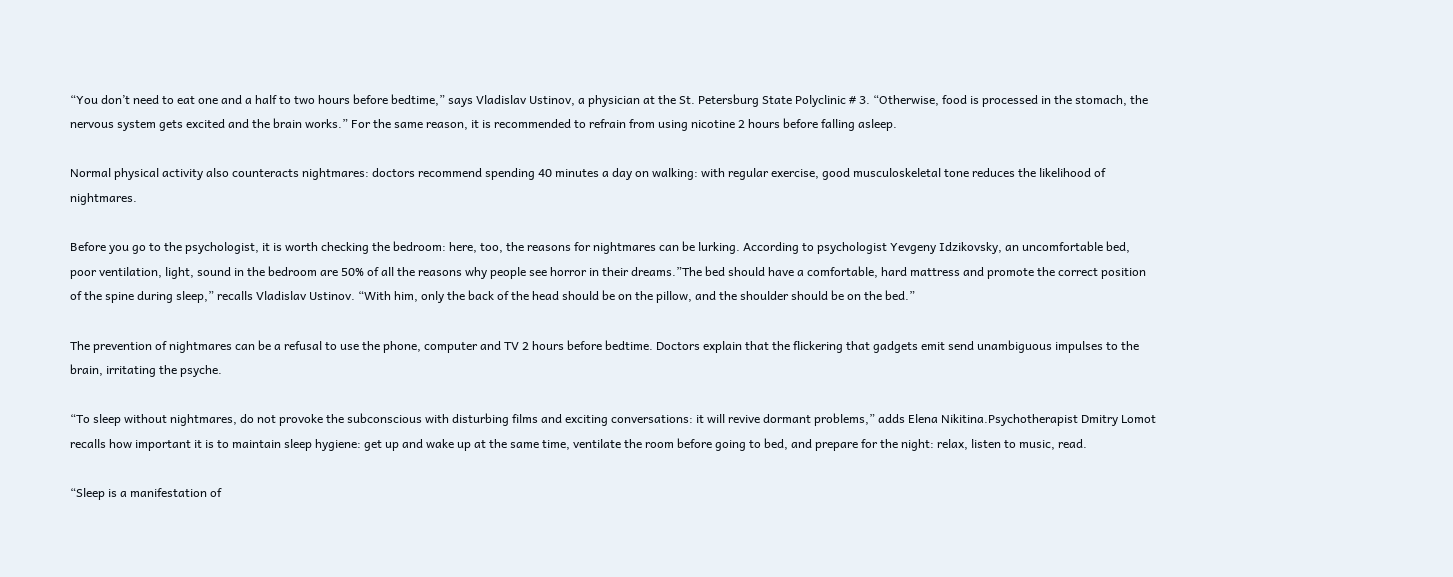“You don’t need to eat one and a half to two hours before bedtime,” says Vladislav Ustinov, a physician at the St. Petersburg State Polyclinic # 3. “Otherwise, food is processed in the stomach, the nervous system gets excited and the brain works.” For the same reason, it is recommended to refrain from using nicotine 2 hours before falling asleep.

Normal physical activity also counteracts nightmares: doctors recommend spending 40 minutes a day on walking: with regular exercise, good musculoskeletal tone reduces the likelihood of nightmares.

Before you go to the psychologist, it is worth checking the bedroom: here, too, the reasons for nightmares can be lurking. According to psychologist Yevgeny Idzikovsky, an uncomfortable bed, poor ventilation, light, sound in the bedroom are 50% of all the reasons why people see horror in their dreams.”The bed should have a comfortable, hard mattress and promote the correct position of the spine during sleep,” recalls Vladislav Ustinov. “With him, only the back of the head should be on the pillow, and the shoulder should be on the bed.”

The prevention of nightmares can be a refusal to use the phone, computer and TV 2 hours before bedtime. Doctors explain that the flickering that gadgets emit send unambiguous impulses to the brain, irritating the psyche.

“To sleep without nightmares, do not provoke the subconscious with disturbing films and exciting conversations: it will revive dormant problems,” adds Elena Nikitina.Psychotherapist Dmitry Lomot recalls how important it is to maintain sleep hygiene: get up and wake up at the same time, ventilate the room before going to bed, and prepare for the night: relax, listen to music, read.

“Sleep is a manifestation of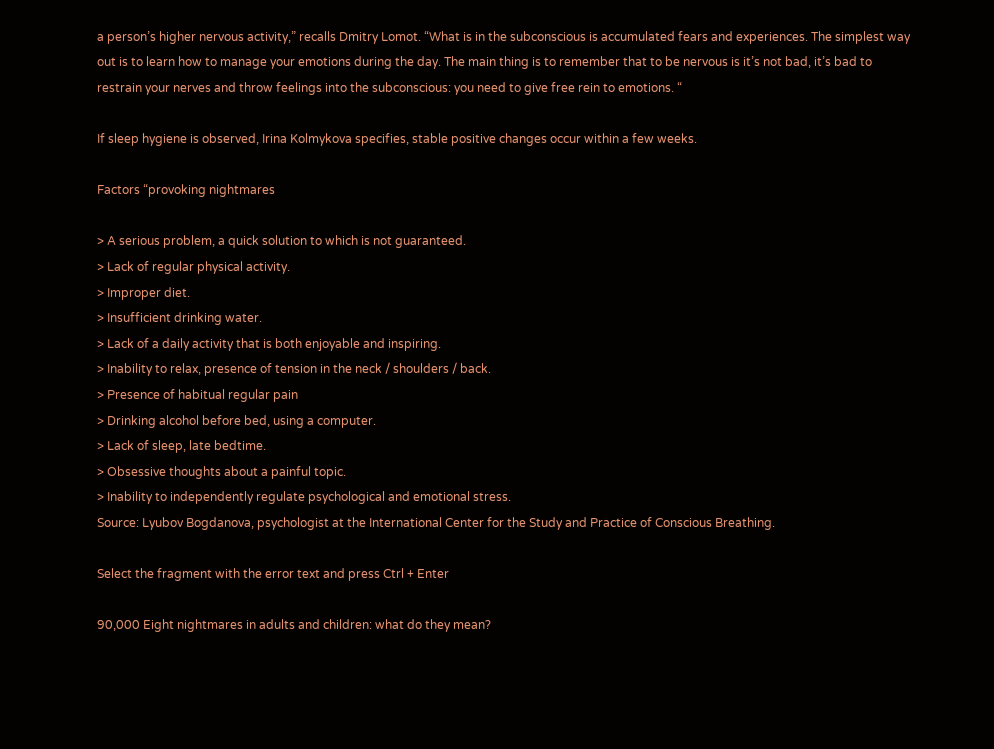a person’s higher nervous activity,” recalls Dmitry Lomot. “What is in the subconscious is accumulated fears and experiences. The simplest way out is to learn how to manage your emotions during the day. The main thing is to remember that to be nervous is it’s not bad, it’s bad to restrain your nerves and throw feelings into the subconscious: you need to give free rein to emotions. “

If sleep hygiene is observed, Irina Kolmykova specifies, stable positive changes occur within a few weeks.

Factors “provoking nightmares

> A serious problem, a quick solution to which is not guaranteed.
> Lack of regular physical activity.
> Improper diet.
> Insufficient drinking water.
> Lack of a daily activity that is both enjoyable and inspiring.
> Inability to relax, presence of tension in the neck / shoulders / back.
> Presence of habitual regular pain
> Drinking alcohol before bed, using a computer.
> Lack of sleep, late bedtime.
> Obsessive thoughts about a painful topic.
> Inability to independently regulate psychological and emotional stress.
Source: Lyubov Bogdanova, psychologist at the International Center for the Study and Practice of Conscious Breathing.

Select the fragment with the error text and press Ctrl + Enter

90,000 Eight nightmares in adults and children: what do they mean?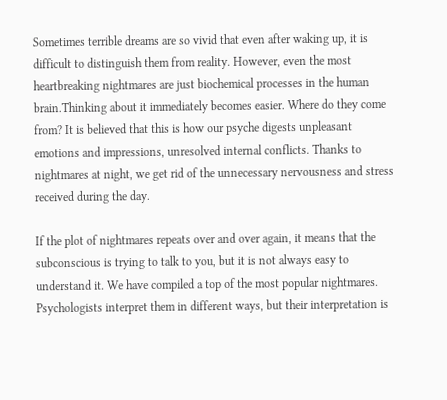Sometimes terrible dreams are so vivid that even after waking up, it is difficult to distinguish them from reality. However, even the most heartbreaking nightmares are just biochemical processes in the human brain.Thinking about it immediately becomes easier. Where do they come from? It is believed that this is how our psyche digests unpleasant emotions and impressions, unresolved internal conflicts. Thanks to nightmares at night, we get rid of the unnecessary nervousness and stress received during the day.

If the plot of nightmares repeats over and over again, it means that the subconscious is trying to talk to you, but it is not always easy to understand it. We have compiled a top of the most popular nightmares. Psychologists interpret them in different ways, but their interpretation is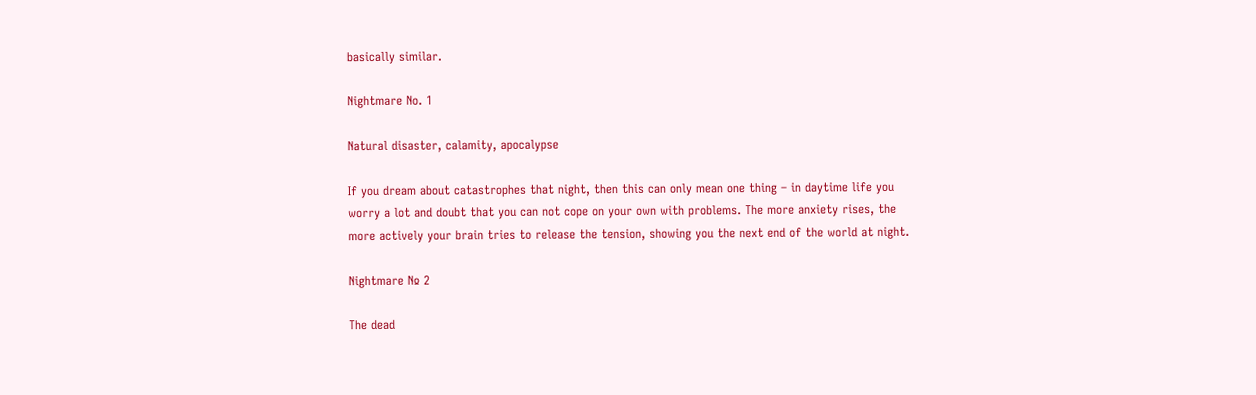basically similar.

Nightmare No. 1

Natural disaster, calamity, apocalypse

If you dream about catastrophes that night, then this can only mean one thing – in daytime life you worry a lot and doubt that you can not cope on your own with problems. The more anxiety rises, the more actively your brain tries to release the tension, showing you the next end of the world at night.

Nightmare № 2

The dead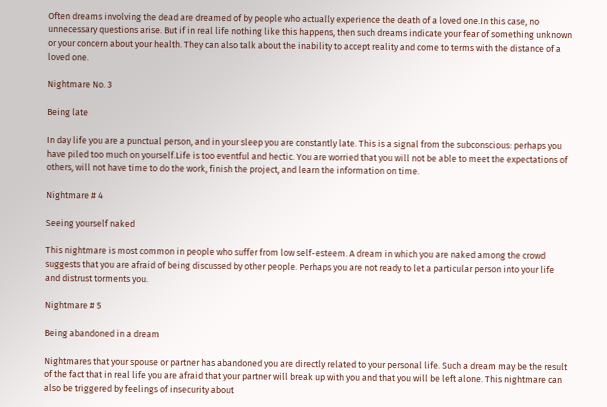Often dreams involving the dead are dreamed of by people who actually experience the death of a loved one.In this case, no unnecessary questions arise. But if in real life nothing like this happens, then such dreams indicate your fear of something unknown or your concern about your health. They can also talk about the inability to accept reality and come to terms with the distance of a loved one.

Nightmare No. 3

Being late

In day life you are a punctual person, and in your sleep you are constantly late. This is a signal from the subconscious: perhaps you have piled too much on yourself.Life is too eventful and hectic. You are worried that you will not be able to meet the expectations of others, will not have time to do the work, finish the project, and learn the information on time.

Nightmare # 4

Seeing yourself naked

This nightmare is most common in people who suffer from low self-esteem. A dream in which you are naked among the crowd suggests that you are afraid of being discussed by other people. Perhaps you are not ready to let a particular person into your life and distrust torments you.

Nightmare # 5

Being abandoned in a dream

Nightmares that your spouse or partner has abandoned you are directly related to your personal life. Such a dream may be the result of the fact that in real life you are afraid that your partner will break up with you and that you will be left alone. This nightmare can also be triggered by feelings of insecurity about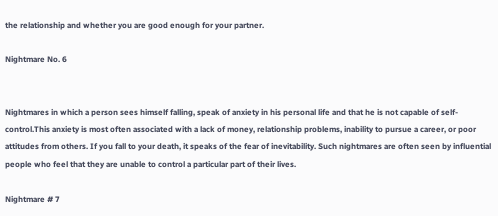the relationship and whether you are good enough for your partner.

Nightmare No. 6


Nightmares in which a person sees himself falling, speak of anxiety in his personal life and that he is not capable of self-control.This anxiety is most often associated with a lack of money, relationship problems, inability to pursue a career, or poor attitudes from others. If you fall to your death, it speaks of the fear of inevitability. Such nightmares are often seen by influential people who feel that they are unable to control a particular part of their lives.

Nightmare # 7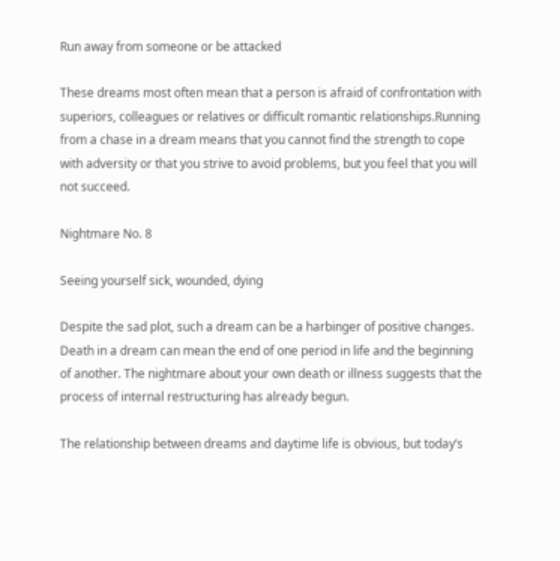Run away from someone or be attacked

These dreams most often mean that a person is afraid of confrontation with superiors, colleagues or relatives or difficult romantic relationships.Running from a chase in a dream means that you cannot find the strength to cope with adversity or that you strive to avoid problems, but you feel that you will not succeed.

Nightmare No. 8

Seeing yourself sick, wounded, dying

Despite the sad plot, such a dream can be a harbinger of positive changes. Death in a dream can mean the end of one period in life and the beginning of another. The nightmare about your own death or illness suggests that the process of internal restructuring has already begun.

The relationship between dreams and daytime life is obvious, but today’s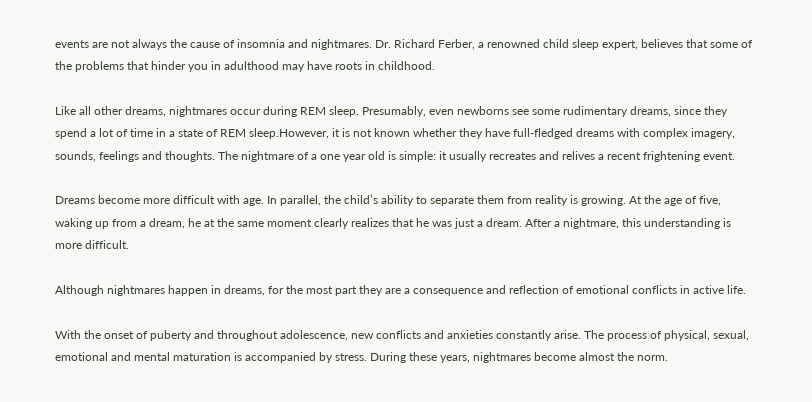events are not always the cause of insomnia and nightmares. Dr. Richard Ferber, a renowned child sleep expert, believes that some of the problems that hinder you in adulthood may have roots in childhood.

Like all other dreams, nightmares occur during REM sleep. Presumably, even newborns see some rudimentary dreams, since they spend a lot of time in a state of REM sleep.However, it is not known whether they have full-fledged dreams with complex imagery, sounds, feelings and thoughts. The nightmare of a one year old is simple: it usually recreates and relives a recent frightening event.

Dreams become more difficult with age. In parallel, the child’s ability to separate them from reality is growing. At the age of five, waking up from a dream, he at the same moment clearly realizes that he was just a dream. After a nightmare, this understanding is more difficult.

Although nightmares happen in dreams, for the most part they are a consequence and reflection of emotional conflicts in active life.

With the onset of puberty and throughout adolescence, new conflicts and anxieties constantly arise. The process of physical, sexual, emotional and mental maturation is accompanied by stress. During these years, nightmares become almost the norm.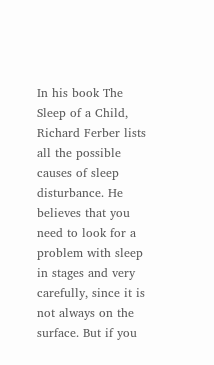In his book The Sleep of a Child, Richard Ferber lists all the possible causes of sleep disturbance. He believes that you need to look for a problem with sleep in stages and very carefully, since it is not always on the surface. But if you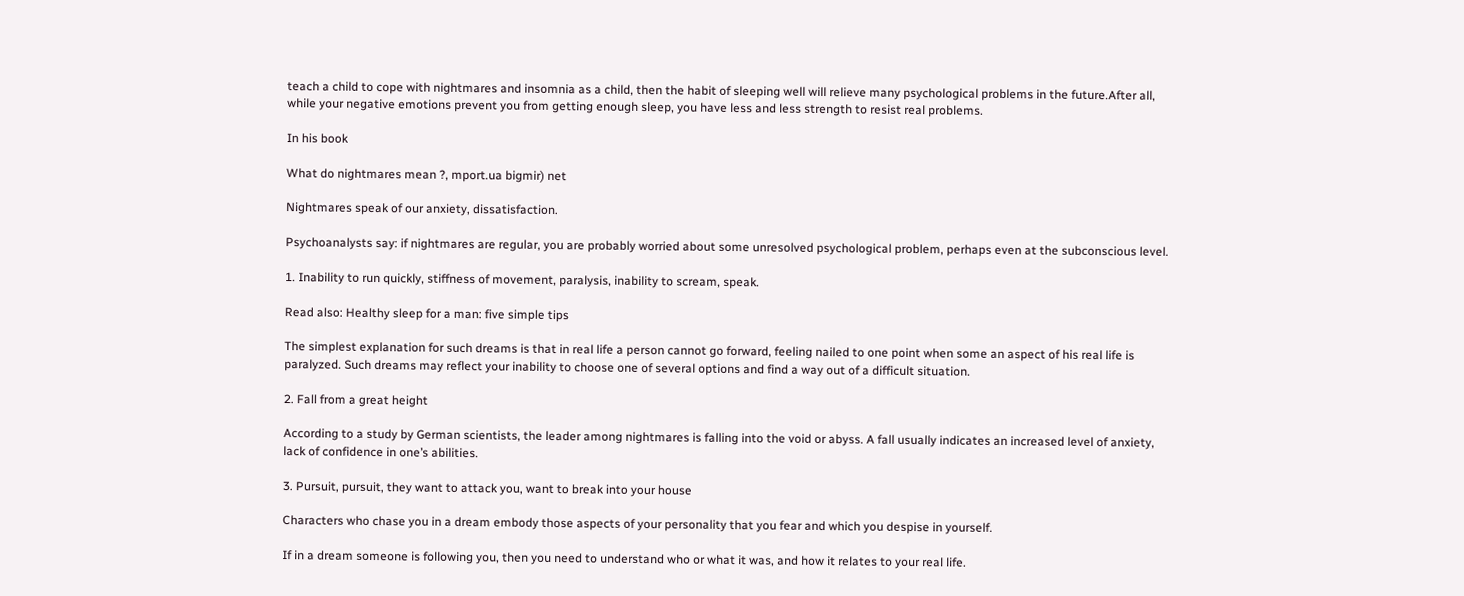teach a child to cope with nightmares and insomnia as a child, then the habit of sleeping well will relieve many psychological problems in the future.After all, while your negative emotions prevent you from getting enough sleep, you have less and less strength to resist real problems.

In his book

What do nightmares mean ?, mport.ua bigmir) net

Nightmares speak of our anxiety, dissatisfaction.

Psychoanalysts say: if nightmares are regular, you are probably worried about some unresolved psychological problem, perhaps even at the subconscious level.

1. Inability to run quickly, stiffness of movement, paralysis, inability to scream, speak.

Read also: Healthy sleep for a man: five simple tips

The simplest explanation for such dreams is that in real life a person cannot go forward, feeling nailed to one point when some an aspect of his real life is paralyzed. Such dreams may reflect your inability to choose one of several options and find a way out of a difficult situation.

2. Fall from a great height

According to a study by German scientists, the leader among nightmares is falling into the void or abyss. A fall usually indicates an increased level of anxiety, lack of confidence in one’s abilities.

3. Pursuit, pursuit, they want to attack you, want to break into your house

Characters who chase you in a dream embody those aspects of your personality that you fear and which you despise in yourself.

If in a dream someone is following you, then you need to understand who or what it was, and how it relates to your real life.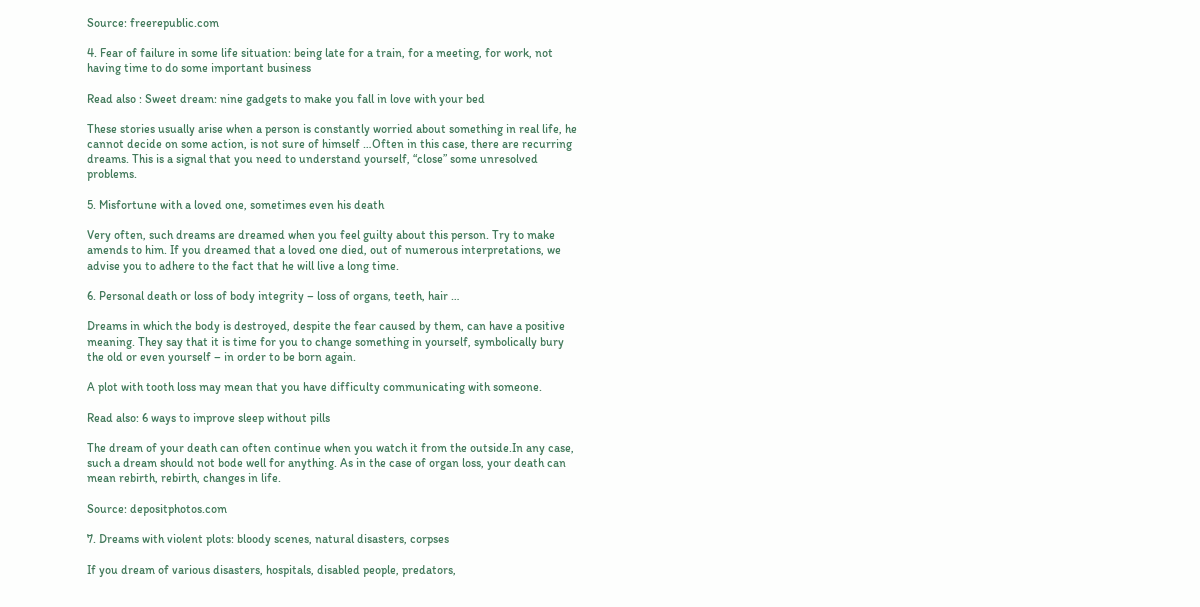Source: freerepublic.com

4. Fear of failure in some life situation: being late for a train, for a meeting, for work, not having time to do some important business

Read also : Sweet dream: nine gadgets to make you fall in love with your bed

These stories usually arise when a person is constantly worried about something in real life, he cannot decide on some action, is not sure of himself …Often in this case, there are recurring dreams. This is a signal that you need to understand yourself, “close” some unresolved problems.

5. Misfortune with a loved one, sometimes even his death

Very often, such dreams are dreamed when you feel guilty about this person. Try to make amends to him. If you dreamed that a loved one died, out of numerous interpretations, we advise you to adhere to the fact that he will live a long time.

6. Personal death or loss of body integrity – loss of organs, teeth, hair …

Dreams in which the body is destroyed, despite the fear caused by them, can have a positive meaning. They say that it is time for you to change something in yourself, symbolically bury the old or even yourself – in order to be born again.

A plot with tooth loss may mean that you have difficulty communicating with someone.

Read also: 6 ways to improve sleep without pills

The dream of your death can often continue when you watch it from the outside.In any case, such a dream should not bode well for anything. As in the case of organ loss, your death can mean rebirth, rebirth, changes in life.

Source: depositphotos.com

7. Dreams with violent plots: bloody scenes, natural disasters, corpses

If you dream of various disasters, hospitals, disabled people, predators,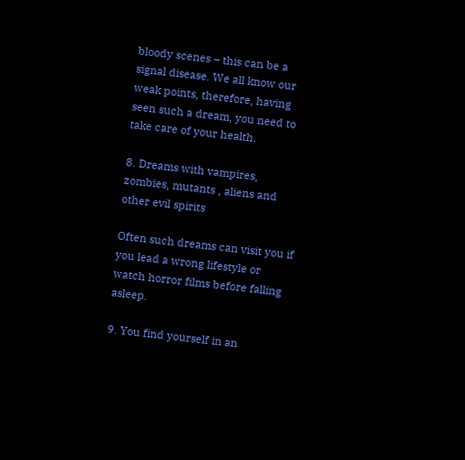bloody scenes – this can be a signal disease. We all know our weak points, therefore, having seen such a dream, you need to take care of your health.

8. Dreams with vampires, zombies, mutants , aliens and other evil spirits

Often such dreams can visit you if you lead a wrong lifestyle or watch horror films before falling asleep.

9. You find yourself in an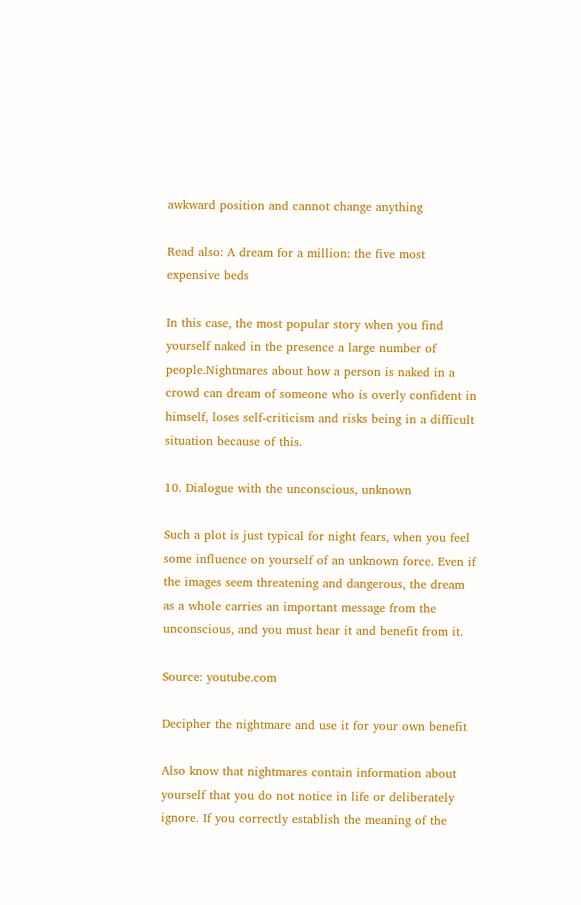awkward position and cannot change anything

Read also: A dream for a million: the five most expensive beds

In this case, the most popular story when you find yourself naked in the presence a large number of people.Nightmares about how a person is naked in a crowd can dream of someone who is overly confident in himself, loses self-criticism and risks being in a difficult situation because of this.

10. Dialogue with the unconscious, unknown

Such a plot is just typical for night fears, when you feel some influence on yourself of an unknown force. Even if the images seem threatening and dangerous, the dream as a whole carries an important message from the unconscious, and you must hear it and benefit from it.

Source: youtube.com

Decipher the nightmare and use it for your own benefit

Also know that nightmares contain information about yourself that you do not notice in life or deliberately ignore. If you correctly establish the meaning of the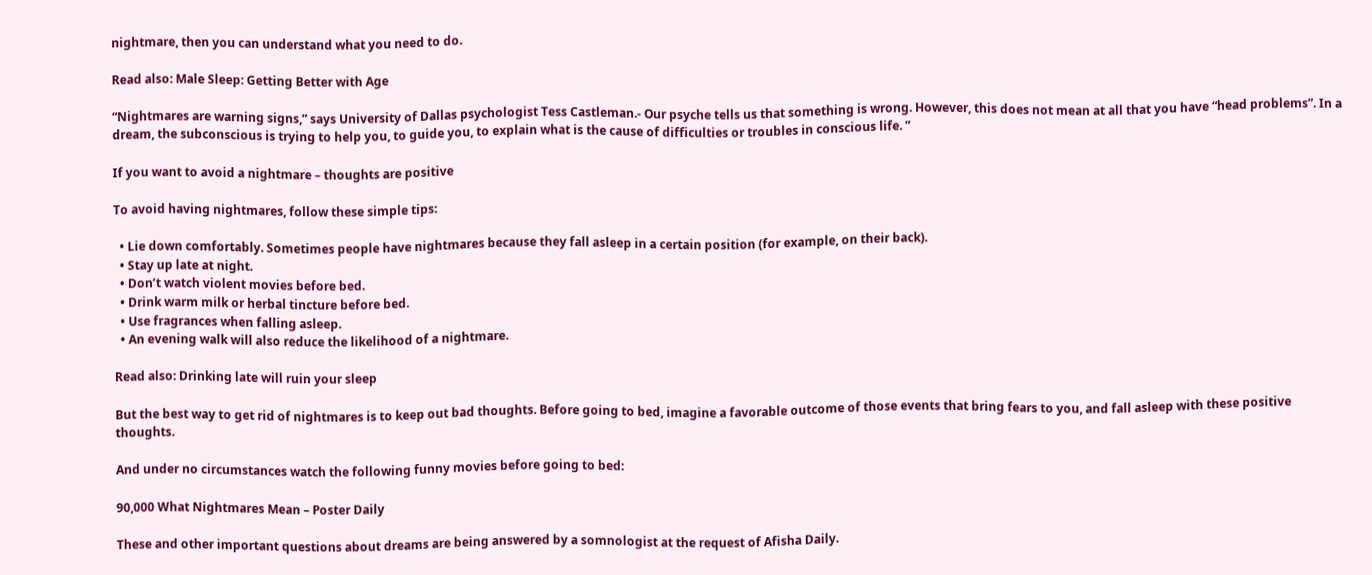nightmare, then you can understand what you need to do.

Read also: Male Sleep: Getting Better with Age

“Nightmares are warning signs,” says University of Dallas psychologist Tess Castleman.- Our psyche tells us that something is wrong. However, this does not mean at all that you have “head problems”. In a dream, the subconscious is trying to help you, to guide you, to explain what is the cause of difficulties or troubles in conscious life. ”

If you want to avoid a nightmare – thoughts are positive

To avoid having nightmares, follow these simple tips:

  • Lie down comfortably. Sometimes people have nightmares because they fall asleep in a certain position (for example, on their back).
  • Stay up late at night.
  • Don’t watch violent movies before bed.
  • Drink warm milk or herbal tincture before bed.
  • Use fragrances when falling asleep.
  • An evening walk will also reduce the likelihood of a nightmare.

Read also: Drinking late will ruin your sleep

But the best way to get rid of nightmares is to keep out bad thoughts. Before going to bed, imagine a favorable outcome of those events that bring fears to you, and fall asleep with these positive thoughts.

And under no circumstances watch the following funny movies before going to bed:

90,000 What Nightmares Mean – Poster Daily

These and other important questions about dreams are being answered by a somnologist at the request of Afisha Daily.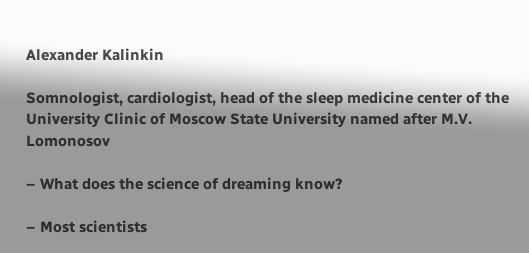Alexander Kalinkin

Somnologist, cardiologist, head of the sleep medicine center of the University Clinic of Moscow State University named after M.V. Lomonosov

– What does the science of dreaming know?

– Most scientists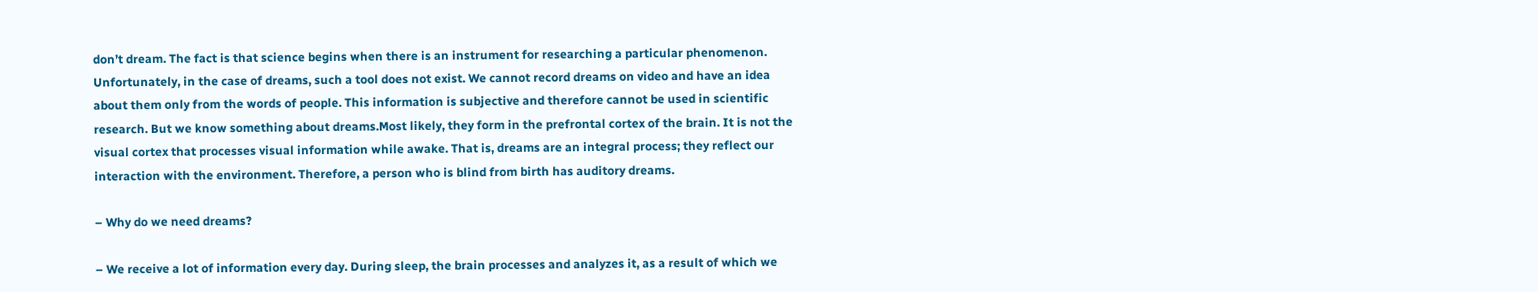don’t dream. The fact is that science begins when there is an instrument for researching a particular phenomenon. Unfortunately, in the case of dreams, such a tool does not exist. We cannot record dreams on video and have an idea about them only from the words of people. This information is subjective and therefore cannot be used in scientific research. But we know something about dreams.Most likely, they form in the prefrontal cortex of the brain. It is not the visual cortex that processes visual information while awake. That is, dreams are an integral process; they reflect our interaction with the environment. Therefore, a person who is blind from birth has auditory dreams.

– Why do we need dreams?

– We receive a lot of information every day. During sleep, the brain processes and analyzes it, as a result of which we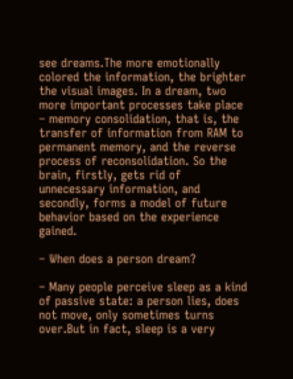see dreams.The more emotionally colored the information, the brighter the visual images. In a dream, two more important processes take place – memory consolidation, that is, the transfer of information from RAM to permanent memory, and the reverse process of reconsolidation. So the brain, firstly, gets rid of unnecessary information, and secondly, forms a model of future behavior based on the experience gained.

– When does a person dream?

– Many people perceive sleep as a kind of passive state: a person lies, does not move, only sometimes turns over.But in fact, sleep is a very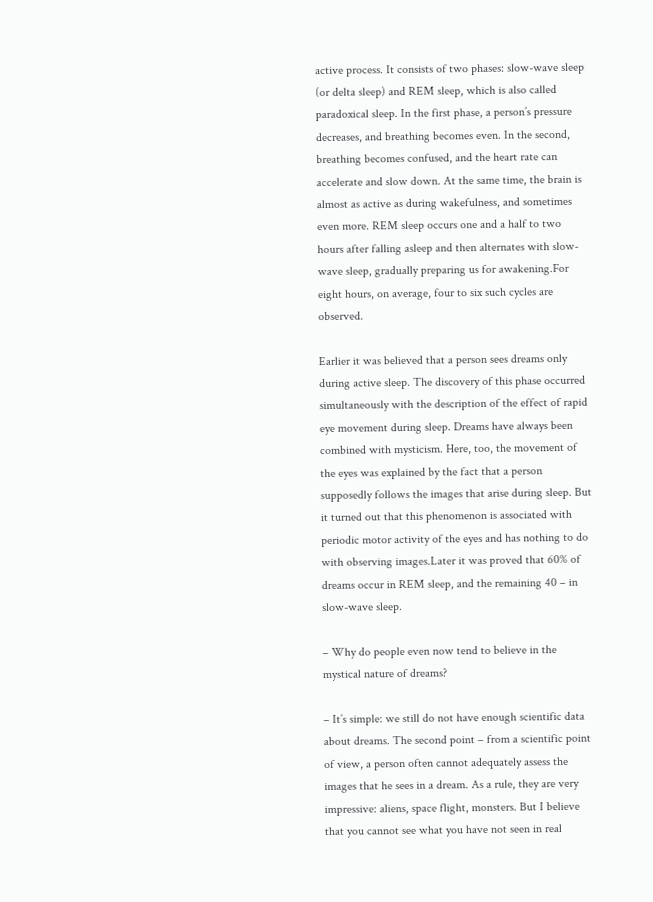active process. It consists of two phases: slow-wave sleep (or delta sleep) and REM sleep, which is also called paradoxical sleep. In the first phase, a person’s pressure decreases, and breathing becomes even. In the second, breathing becomes confused, and the heart rate can accelerate and slow down. At the same time, the brain is almost as active as during wakefulness, and sometimes even more. REM sleep occurs one and a half to two hours after falling asleep and then alternates with slow-wave sleep, gradually preparing us for awakening.For eight hours, on average, four to six such cycles are observed.

Earlier it was believed that a person sees dreams only during active sleep. The discovery of this phase occurred simultaneously with the description of the effect of rapid eye movement during sleep. Dreams have always been combined with mysticism. Here, too, the movement of the eyes was explained by the fact that a person supposedly follows the images that arise during sleep. But it turned out that this phenomenon is associated with periodic motor activity of the eyes and has nothing to do with observing images.Later it was proved that 60% of dreams occur in REM sleep, and the remaining 40 – in slow-wave sleep.

– Why do people even now tend to believe in the mystical nature of dreams?

– It’s simple: we still do not have enough scientific data about dreams. The second point – from a scientific point of view, a person often cannot adequately assess the images that he sees in a dream. As a rule, they are very impressive: aliens, space flight, monsters. But I believe that you cannot see what you have not seen in real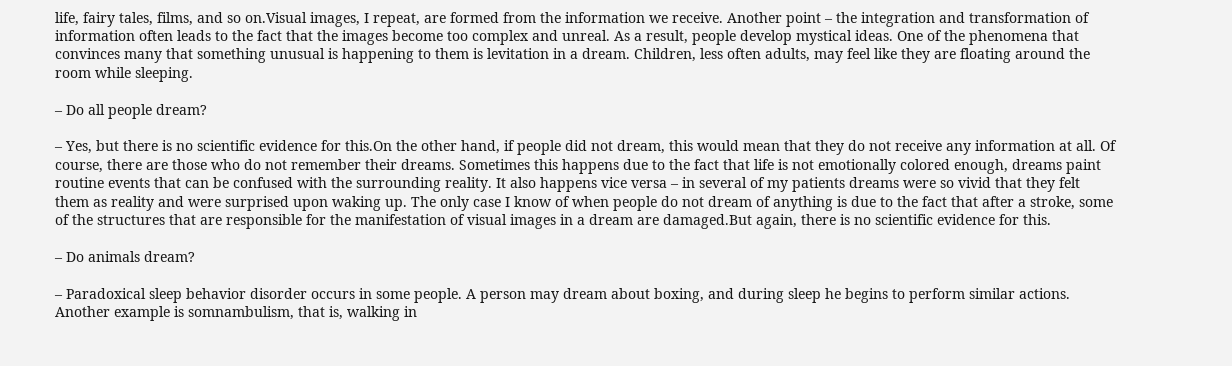life, fairy tales, films, and so on.Visual images, I repeat, are formed from the information we receive. Another point – the integration and transformation of information often leads to the fact that the images become too complex and unreal. As a result, people develop mystical ideas. One of the phenomena that convinces many that something unusual is happening to them is levitation in a dream. Children, less often adults, may feel like they are floating around the room while sleeping.

– Do all people dream?

– Yes, but there is no scientific evidence for this.On the other hand, if people did not dream, this would mean that they do not receive any information at all. Of course, there are those who do not remember their dreams. Sometimes this happens due to the fact that life is not emotionally colored enough, dreams paint routine events that can be confused with the surrounding reality. It also happens vice versa – in several of my patients dreams were so vivid that they felt them as reality and were surprised upon waking up. The only case I know of when people do not dream of anything is due to the fact that after a stroke, some of the structures that are responsible for the manifestation of visual images in a dream are damaged.But again, there is no scientific evidence for this.

– Do animals dream?

– Paradoxical sleep behavior disorder occurs in some people. A person may dream about boxing, and during sleep he begins to perform similar actions. Another example is somnambulism, that is, walking in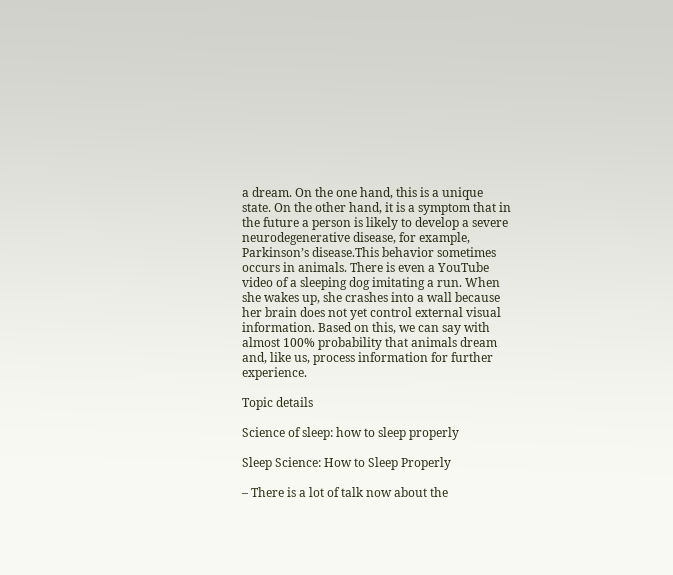a dream. On the one hand, this is a unique state. On the other hand, it is a symptom that in the future a person is likely to develop a severe neurodegenerative disease, for example, Parkinson’s disease.This behavior sometimes occurs in animals. There is even a YouTube video of a sleeping dog imitating a run. When she wakes up, she crashes into a wall because her brain does not yet control external visual information. Based on this, we can say with almost 100% probability that animals dream and, like us, process information for further experience.

Topic details

Science of sleep: how to sleep properly

Sleep Science: How to Sleep Properly

– There is a lot of talk now about the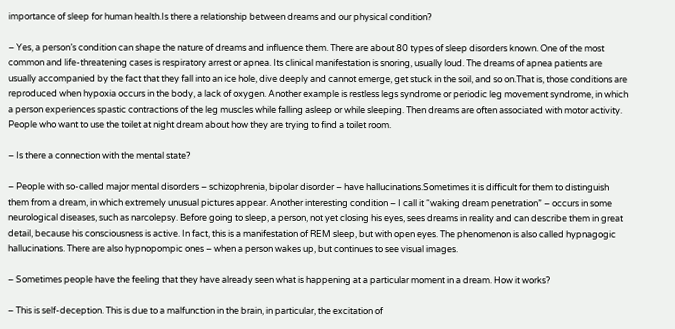importance of sleep for human health.Is there a relationship between dreams and our physical condition?

– Yes, a person’s condition can shape the nature of dreams and influence them. There are about 80 types of sleep disorders known. One of the most common and life-threatening cases is respiratory arrest or apnea. Its clinical manifestation is snoring, usually loud. The dreams of apnea patients are usually accompanied by the fact that they fall into an ice hole, dive deeply and cannot emerge, get stuck in the soil, and so on.That is, those conditions are reproduced when hypoxia occurs in the body, a lack of oxygen. Another example is restless legs syndrome or periodic leg movement syndrome, in which a person experiences spastic contractions of the leg muscles while falling asleep or while sleeping. Then dreams are often associated with motor activity. People who want to use the toilet at night dream about how they are trying to find a toilet room.

– Is there a connection with the mental state?

– People with so-called major mental disorders – schizophrenia, bipolar disorder – have hallucinations.Sometimes it is difficult for them to distinguish them from a dream, in which extremely unusual pictures appear. Another interesting condition – I call it “waking dream penetration” – occurs in some neurological diseases, such as narcolepsy. Before going to sleep, a person, not yet closing his eyes, sees dreams in reality and can describe them in great detail, because his consciousness is active. In fact, this is a manifestation of REM sleep, but with open eyes. The phenomenon is also called hypnagogic hallucinations. There are also hypnopompic ones – when a person wakes up, but continues to see visual images.

– Sometimes people have the feeling that they have already seen what is happening at a particular moment in a dream. How it works?

– This is self-deception. This is due to a malfunction in the brain, in particular, the excitation of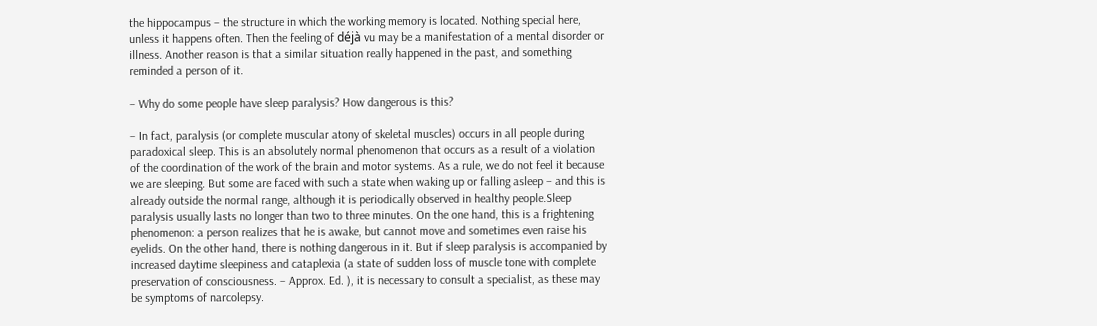the hippocampus – the structure in which the working memory is located. Nothing special here, unless it happens often. Then the feeling of déjà vu may be a manifestation of a mental disorder or illness. Another reason is that a similar situation really happened in the past, and something reminded a person of it.

– Why do some people have sleep paralysis? How dangerous is this?

– In fact, paralysis (or complete muscular atony of skeletal muscles) occurs in all people during paradoxical sleep. This is an absolutely normal phenomenon that occurs as a result of a violation of the coordination of the work of the brain and motor systems. As a rule, we do not feel it because we are sleeping. But some are faced with such a state when waking up or falling asleep – and this is already outside the normal range, although it is periodically observed in healthy people.Sleep paralysis usually lasts no longer than two to three minutes. On the one hand, this is a frightening phenomenon: a person realizes that he is awake, but cannot move and sometimes even raise his eyelids. On the other hand, there is nothing dangerous in it. But if sleep paralysis is accompanied by increased daytime sleepiness and cataplexia (a state of sudden loss of muscle tone with complete preservation of consciousness. – Approx. Ed. ), it is necessary to consult a specialist, as these may be symptoms of narcolepsy.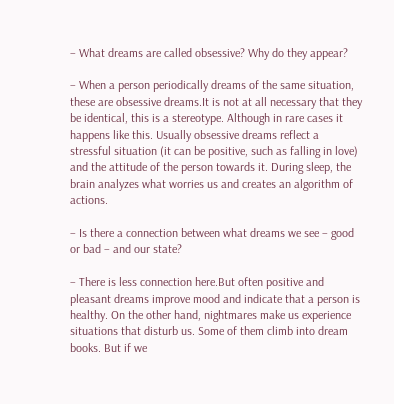– What dreams are called obsessive? Why do they appear?

– When a person periodically dreams of the same situation, these are obsessive dreams.It is not at all necessary that they be identical, this is a stereotype. Although in rare cases it happens like this. Usually obsessive dreams reflect a stressful situation (it can be positive, such as falling in love) and the attitude of the person towards it. During sleep, the brain analyzes what worries us and creates an algorithm of actions.

– Is there a connection between what dreams we see – good or bad – and our state?

– There is less connection here.But often positive and pleasant dreams improve mood and indicate that a person is healthy. On the other hand, nightmares make us experience situations that disturb us. Some of them climb into dream books. But if we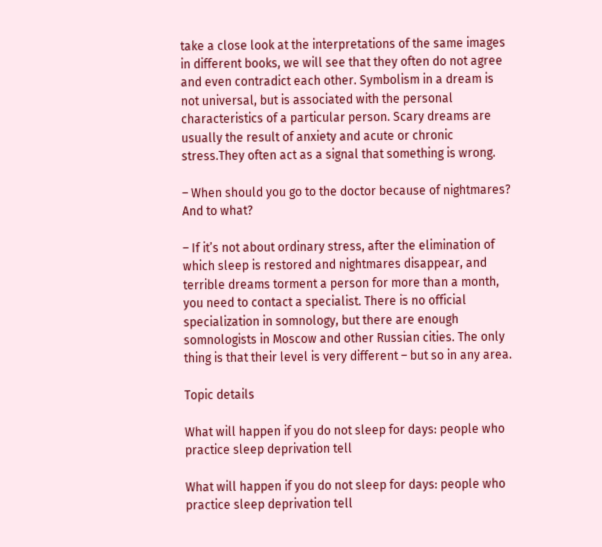take a close look at the interpretations of the same images in different books, we will see that they often do not agree and even contradict each other. Symbolism in a dream is not universal, but is associated with the personal characteristics of a particular person. Scary dreams are usually the result of anxiety and acute or chronic stress.They often act as a signal that something is wrong.

– When should you go to the doctor because of nightmares? And to what?

– If it’s not about ordinary stress, after the elimination of which sleep is restored and nightmares disappear, and terrible dreams torment a person for more than a month, you need to contact a specialist. There is no official specialization in somnology, but there are enough somnologists in Moscow and other Russian cities. The only thing is that their level is very different – but so in any area.

Topic details

What will happen if you do not sleep for days: people who practice sleep deprivation tell

What will happen if you do not sleep for days: people who practice sleep deprivation tell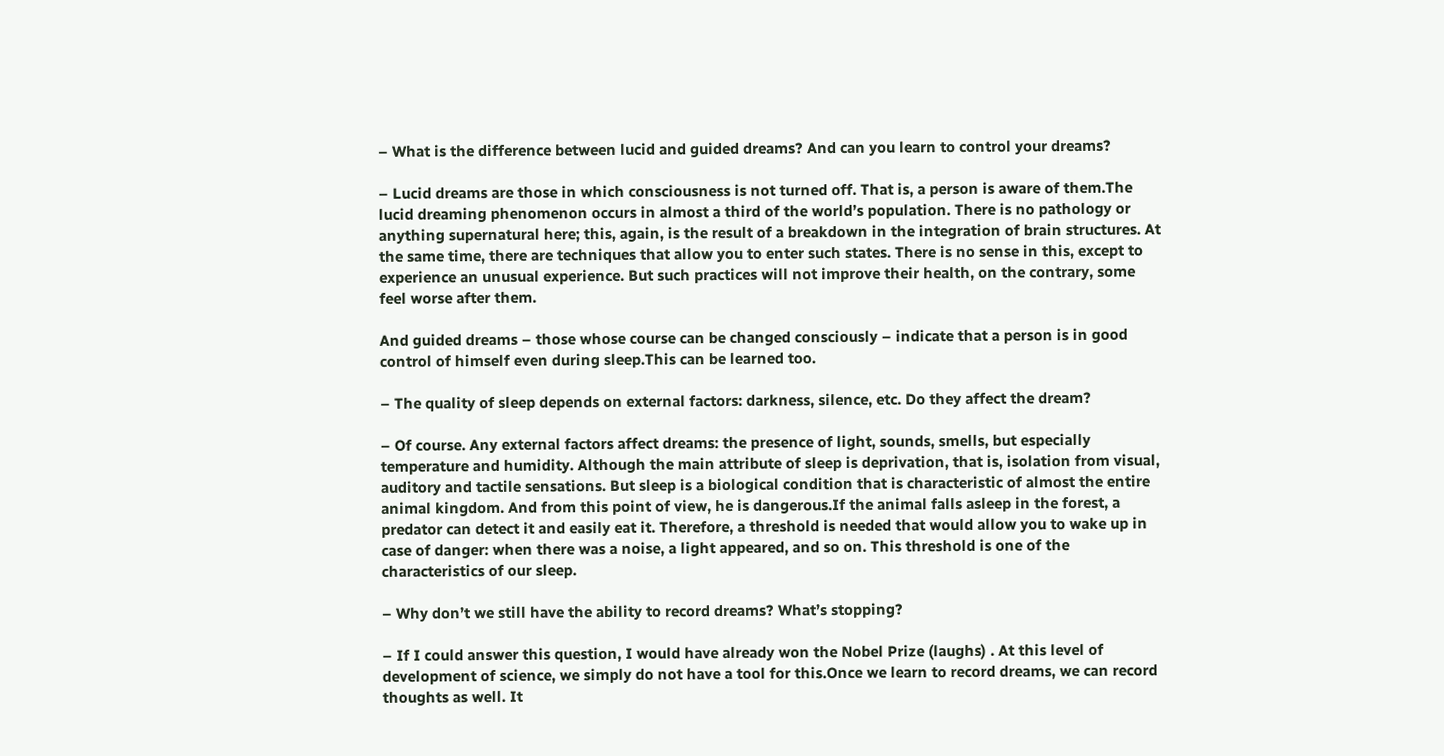– What is the difference between lucid and guided dreams? And can you learn to control your dreams?

– Lucid dreams are those in which consciousness is not turned off. That is, a person is aware of them.The lucid dreaming phenomenon occurs in almost a third of the world’s population. There is no pathology or anything supernatural here; this, again, is the result of a breakdown in the integration of brain structures. At the same time, there are techniques that allow you to enter such states. There is no sense in this, except to experience an unusual experience. But such practices will not improve their health, on the contrary, some feel worse after them.

And guided dreams – those whose course can be changed consciously – indicate that a person is in good control of himself even during sleep.This can be learned too.

– The quality of sleep depends on external factors: darkness, silence, etc. Do they affect the dream?

– Of course. Any external factors affect dreams: the presence of light, sounds, smells, but especially temperature and humidity. Although the main attribute of sleep is deprivation, that is, isolation from visual, auditory and tactile sensations. But sleep is a biological condition that is characteristic of almost the entire animal kingdom. And from this point of view, he is dangerous.If the animal falls asleep in the forest, a predator can detect it and easily eat it. Therefore, a threshold is needed that would allow you to wake up in case of danger: when there was a noise, a light appeared, and so on. This threshold is one of the characteristics of our sleep.

– Why don’t we still have the ability to record dreams? What’s stopping?

– If I could answer this question, I would have already won the Nobel Prize (laughs) . At this level of development of science, we simply do not have a tool for this.Once we learn to record dreams, we can record thoughts as well. It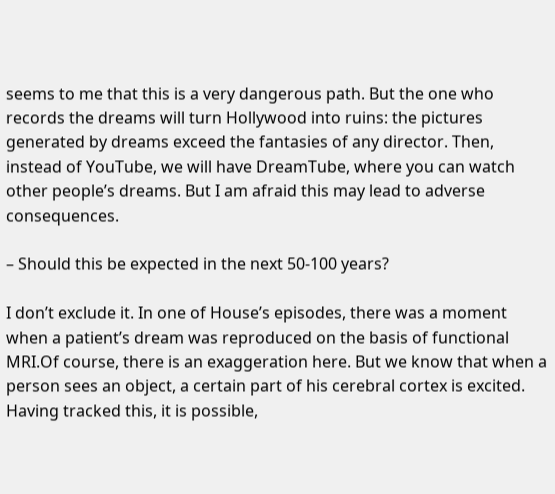seems to me that this is a very dangerous path. But the one who records the dreams will turn Hollywood into ruins: the pictures generated by dreams exceed the fantasies of any director. Then, instead of YouTube, we will have DreamTube, where you can watch other people’s dreams. But I am afraid this may lead to adverse consequences.

– Should this be expected in the next 50-100 years?

I don’t exclude it. In one of House’s episodes, there was a moment when a patient’s dream was reproduced on the basis of functional MRI.Of course, there is an exaggeration here. But we know that when a person sees an object, a certain part of his cerebral cortex is excited. Having tracked this, it is possible,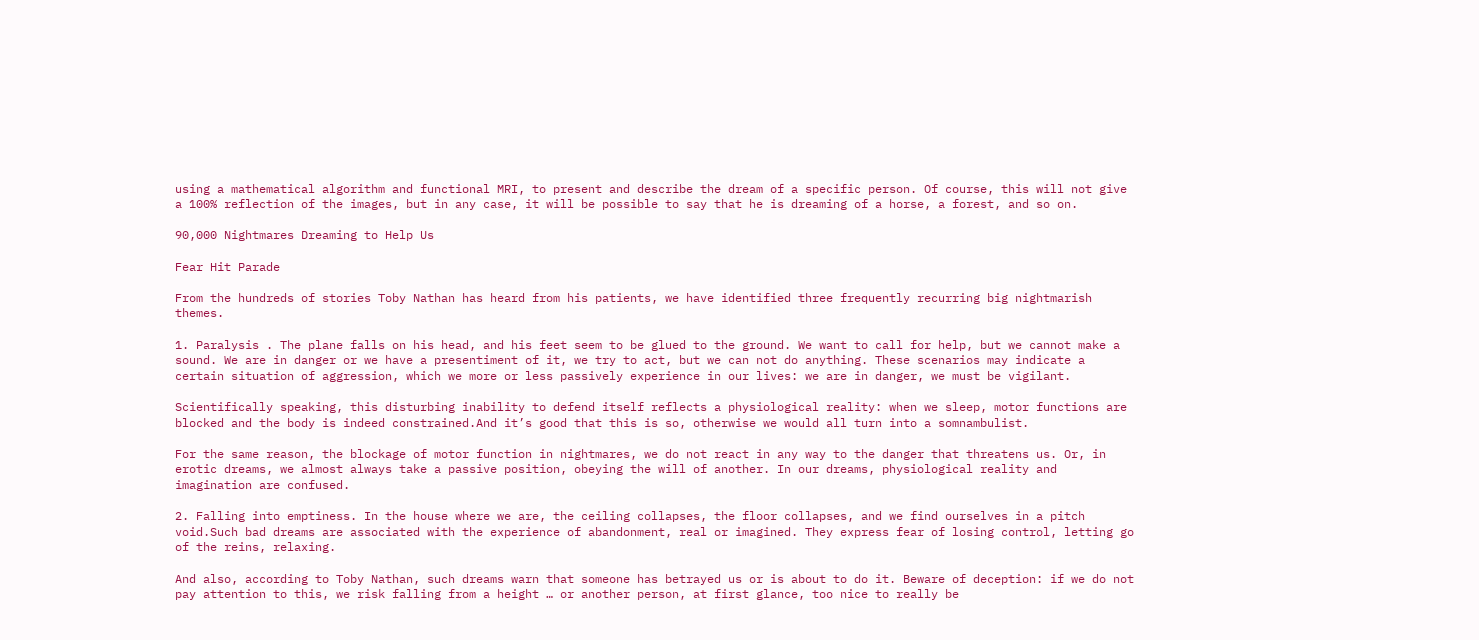using a mathematical algorithm and functional MRI, to present and describe the dream of a specific person. Of course, this will not give a 100% reflection of the images, but in any case, it will be possible to say that he is dreaming of a horse, a forest, and so on.

90,000 Nightmares Dreaming to Help Us

Fear Hit Parade

From the hundreds of stories Toby Nathan has heard from his patients, we have identified three frequently recurring big nightmarish themes.

1. Paralysis . The plane falls on his head, and his feet seem to be glued to the ground. We want to call for help, but we cannot make a sound. We are in danger or we have a presentiment of it, we try to act, but we can not do anything. These scenarios may indicate a certain situation of aggression, which we more or less passively experience in our lives: we are in danger, we must be vigilant.

Scientifically speaking, this disturbing inability to defend itself reflects a physiological reality: when we sleep, motor functions are blocked and the body is indeed constrained.And it’s good that this is so, otherwise we would all turn into a somnambulist.

For the same reason, the blockage of motor function in nightmares, we do not react in any way to the danger that threatens us. Or, in erotic dreams, we almost always take a passive position, obeying the will of another. In our dreams, physiological reality and imagination are confused.

2. Falling into emptiness. In the house where we are, the ceiling collapses, the floor collapses, and we find ourselves in a pitch void.Such bad dreams are associated with the experience of abandonment, real or imagined. They express fear of losing control, letting go of the reins, relaxing.

And also, according to Toby Nathan, such dreams warn that someone has betrayed us or is about to do it. Beware of deception: if we do not pay attention to this, we risk falling from a height … or another person, at first glance, too nice to really be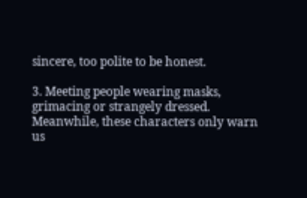sincere, too polite to be honest.

3. Meeting people wearing masks, grimacing or strangely dressed. Meanwhile, these characters only warn us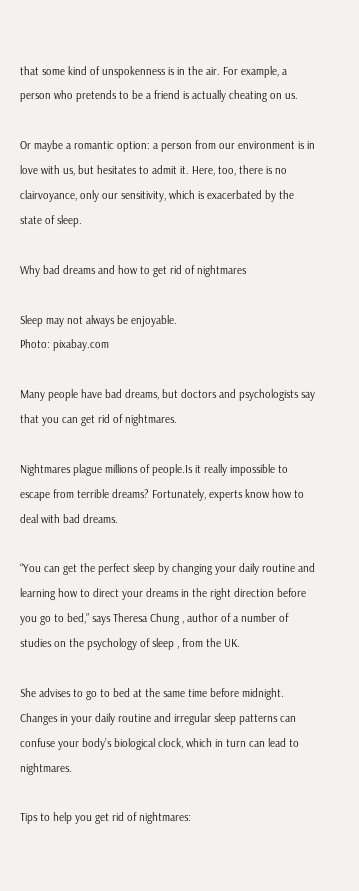that some kind of unspokenness is in the air. For example, a person who pretends to be a friend is actually cheating on us.

Or maybe a romantic option: a person from our environment is in love with us, but hesitates to admit it. Here, too, there is no clairvoyance, only our sensitivity, which is exacerbated by the state of sleep.

Why bad dreams and how to get rid of nightmares

Sleep may not always be enjoyable.
Photo: pixabay.com

Many people have bad dreams, but doctors and psychologists say that you can get rid of nightmares.

Nightmares plague millions of people.Is it really impossible to escape from terrible dreams? Fortunately, experts know how to deal with bad dreams.

“You can get the perfect sleep by changing your daily routine and learning how to direct your dreams in the right direction before you go to bed,” says Theresa Chung , author of a number of studies on the psychology of sleep , from the UK.

She advises to go to bed at the same time before midnight. Changes in your daily routine and irregular sleep patterns can confuse your body’s biological clock, which in turn can lead to nightmares.

Tips to help you get rid of nightmares: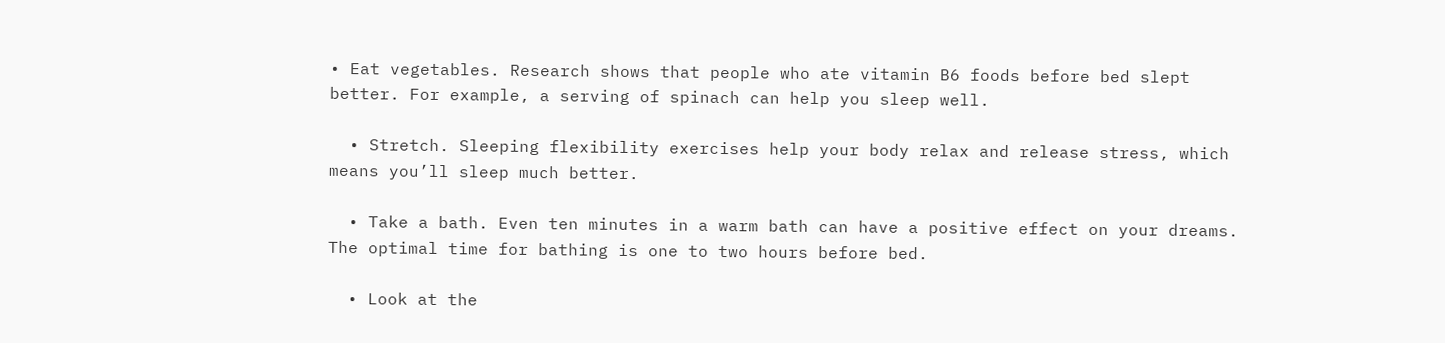• Eat vegetables. Research shows that people who ate vitamin B6 foods before bed slept better. For example, a serving of spinach can help you sleep well.

  • Stretch. Sleeping flexibility exercises help your body relax and release stress, which means you’ll sleep much better.

  • Take a bath. Even ten minutes in a warm bath can have a positive effect on your dreams. The optimal time for bathing is one to two hours before bed.

  • Look at the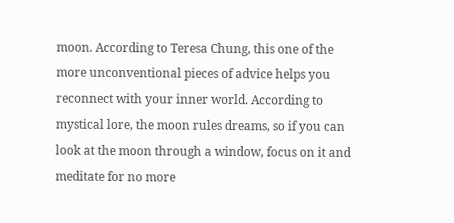moon. According to Teresa Chung, this one of the more unconventional pieces of advice helps you reconnect with your inner world. According to mystical lore, the moon rules dreams, so if you can look at the moon through a window, focus on it and meditate for no more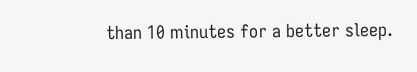than 10 minutes for a better sleep.